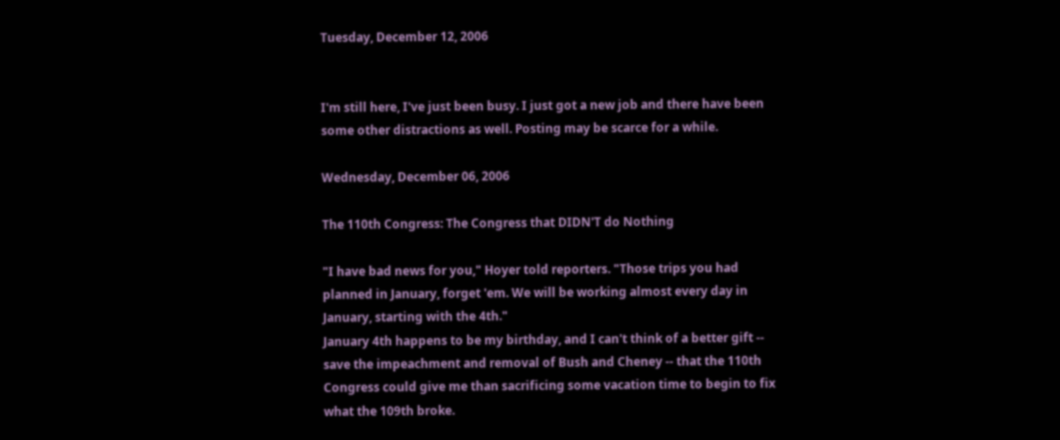Tuesday, December 12, 2006


I'm still here, I've just been busy. I just got a new job and there have been some other distractions as well. Posting may be scarce for a while.

Wednesday, December 06, 2006

The 110th Congress: The Congress that DIDN'T do Nothing

"I have bad news for you," Hoyer told reporters. "Those trips you had planned in January, forget 'em. We will be working almost every day in January, starting with the 4th."
January 4th happens to be my birthday, and I can't think of a better gift -- save the impeachment and removal of Bush and Cheney -- that the 110th Congress could give me than sacrificing some vacation time to begin to fix what the 109th broke.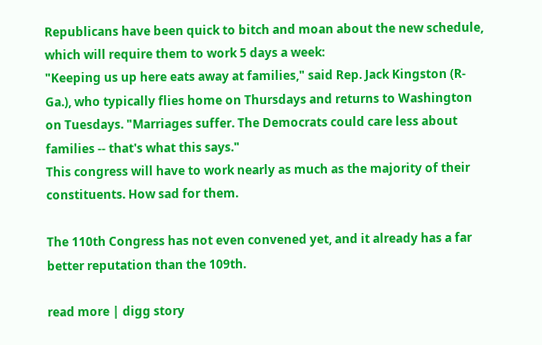Republicans have been quick to bitch and moan about the new schedule, which will require them to work 5 days a week:
"Keeping us up here eats away at families," said Rep. Jack Kingston (R-Ga.), who typically flies home on Thursdays and returns to Washington on Tuesdays. "Marriages suffer. The Democrats could care less about families -- that's what this says."
This congress will have to work nearly as much as the majority of their constituents. How sad for them.

The 110th Congress has not even convened yet, and it already has a far better reputation than the 109th.

read more | digg story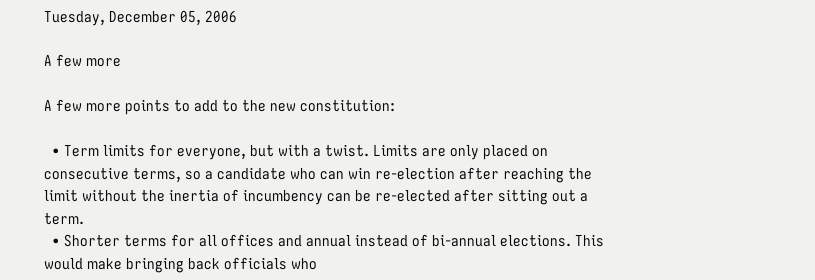Tuesday, December 05, 2006

A few more

A few more points to add to the new constitution:

  • Term limits for everyone, but with a twist. Limits are only placed on consecutive terms, so a candidate who can win re-election after reaching the limit without the inertia of incumbency can be re-elected after sitting out a term.
  • Shorter terms for all offices and annual instead of bi-annual elections. This would make bringing back officials who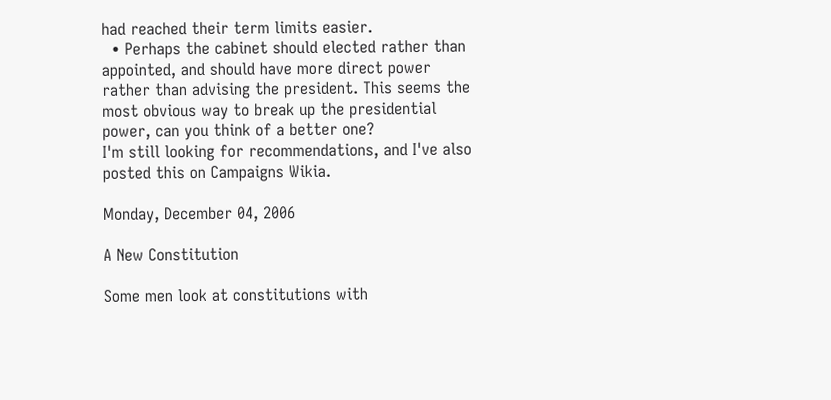had reached their term limits easier.
  • Perhaps the cabinet should elected rather than appointed, and should have more direct power rather than advising the president. This seems the most obvious way to break up the presidential power, can you think of a better one?
I'm still looking for recommendations, and I've also posted this on Campaigns Wikia.

Monday, December 04, 2006

A New Constitution

Some men look at constitutions with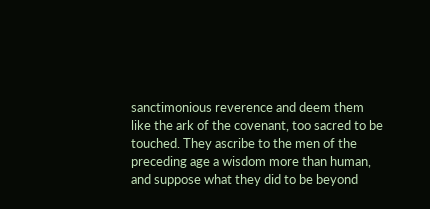sanctimonious reverence and deem them like the ark of the covenant, too sacred to be touched. They ascribe to the men of the preceding age a wisdom more than human, and suppose what they did to be beyond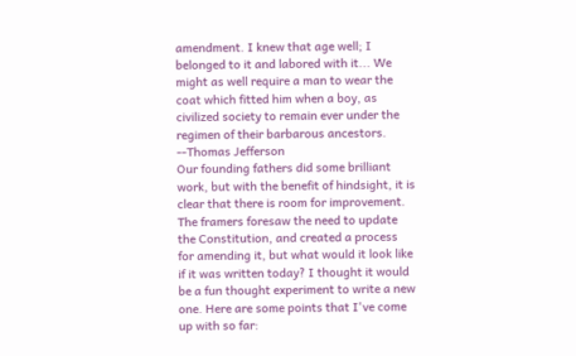amendment. I knew that age well; I belonged to it and labored with it... We might as well require a man to wear the coat which fitted him when a boy, as civilized society to remain ever under the regimen of their barbarous ancestors.
--Thomas Jefferson
Our founding fathers did some brilliant work, but with the benefit of hindsight, it is clear that there is room for improvement. The framers foresaw the need to update the Constitution, and created a process for amending it, but what would it look like if it was written today? I thought it would be a fun thought experiment to write a new one. Here are some points that I've come up with so far: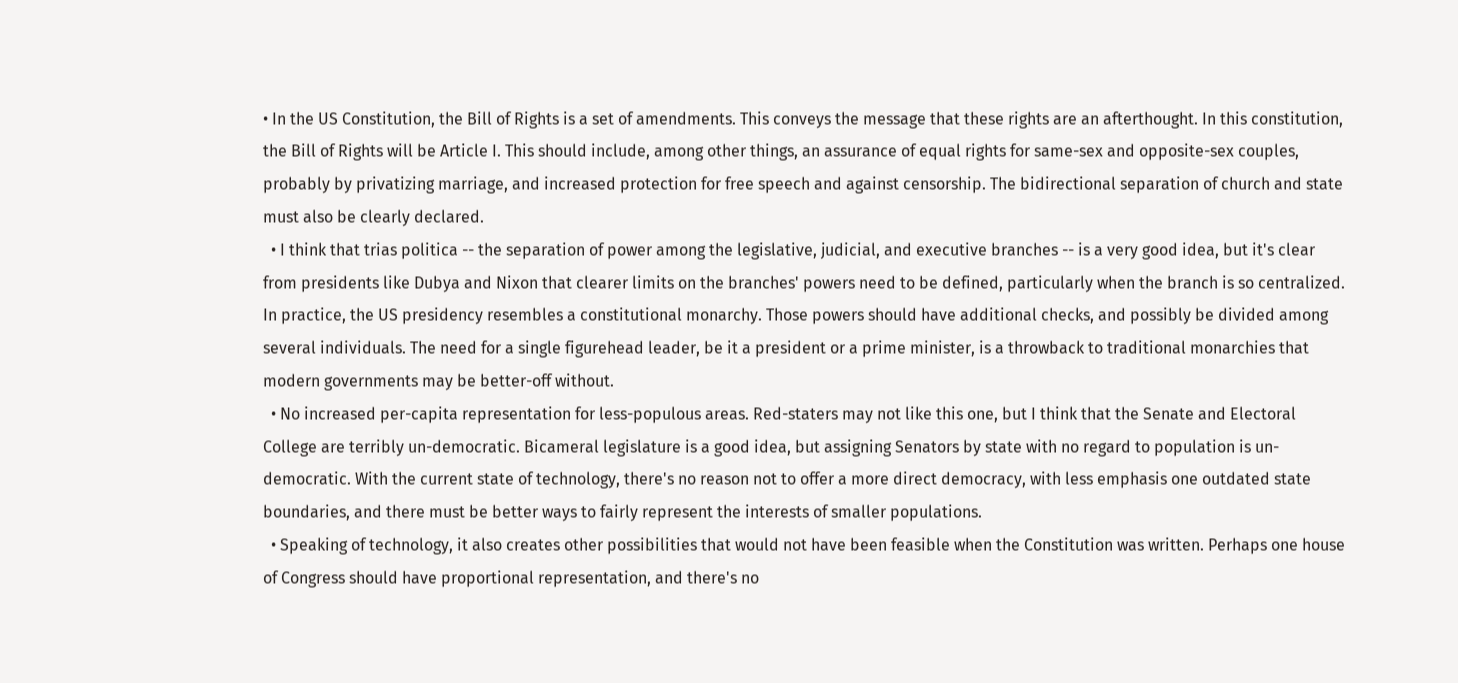• In the US Constitution, the Bill of Rights is a set of amendments. This conveys the message that these rights are an afterthought. In this constitution, the Bill of Rights will be Article I. This should include, among other things, an assurance of equal rights for same-sex and opposite-sex couples, probably by privatizing marriage, and increased protection for free speech and against censorship. The bidirectional separation of church and state must also be clearly declared.
  • I think that trias politica -- the separation of power among the legislative, judicial, and executive branches -- is a very good idea, but it's clear from presidents like Dubya and Nixon that clearer limits on the branches' powers need to be defined, particularly when the branch is so centralized. In practice, the US presidency resembles a constitutional monarchy. Those powers should have additional checks, and possibly be divided among several individuals. The need for a single figurehead leader, be it a president or a prime minister, is a throwback to traditional monarchies that modern governments may be better-off without.
  • No increased per-capita representation for less-populous areas. Red-staters may not like this one, but I think that the Senate and Electoral College are terribly un-democratic. Bicameral legislature is a good idea, but assigning Senators by state with no regard to population is un-democratic. With the current state of technology, there's no reason not to offer a more direct democracy, with less emphasis one outdated state boundaries, and there must be better ways to fairly represent the interests of smaller populations.
  • Speaking of technology, it also creates other possibilities that would not have been feasible when the Constitution was written. Perhaps one house of Congress should have proportional representation, and there's no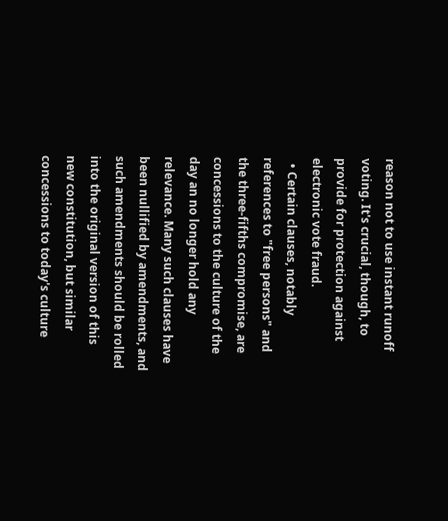reason not to use instant runoff voting. It's crucial, though, to provide for protection against electronic vote fraud.
  • Certain clauses, notably references to "free persons" and the three-fifths compromise, are concessions to the culture of the day an no longer hold any relevance. Many such clauses have been nullified by amendments, and such amendments should be rolled into the original version of this new constitution, but similar concessions to today's culture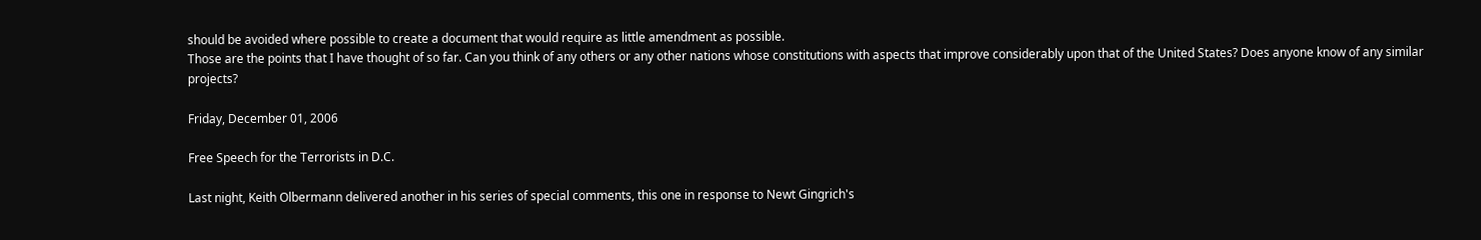should be avoided where possible to create a document that would require as little amendment as possible.
Those are the points that I have thought of so far. Can you think of any others or any other nations whose constitutions with aspects that improve considerably upon that of the United States? Does anyone know of any similar projects?

Friday, December 01, 2006

Free Speech for the Terrorists in D.C.

Last night, Keith Olbermann delivered another in his series of special comments, this one in response to Newt Gingrich's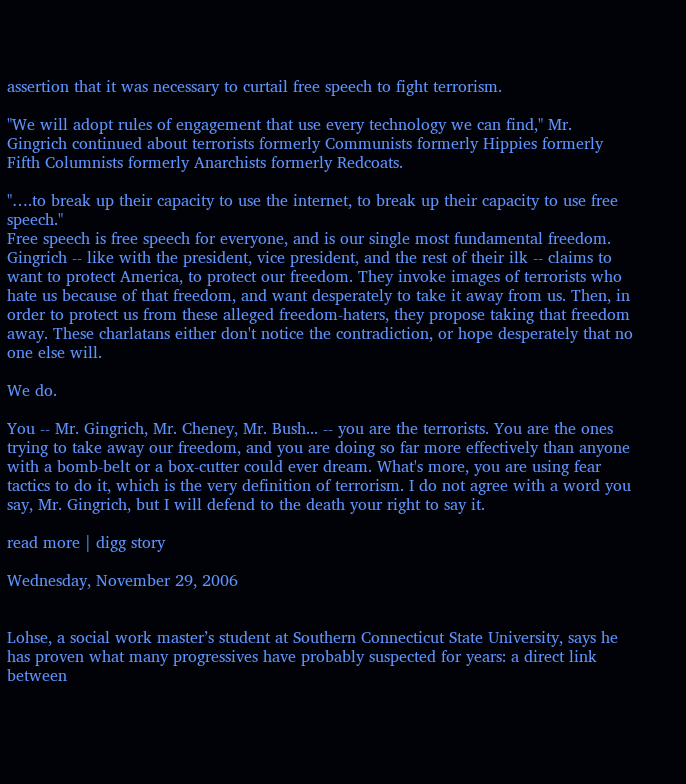assertion that it was necessary to curtail free speech to fight terrorism.

"We will adopt rules of engagement that use every technology we can find," Mr. Gingrich continued about terrorists formerly Communists formerly Hippies formerly Fifth Columnists formerly Anarchists formerly Redcoats.

"….to break up their capacity to use the internet, to break up their capacity to use free speech."
Free speech is free speech for everyone, and is our single most fundamental freedom. Gingrich -- like with the president, vice president, and the rest of their ilk -- claims to want to protect America, to protect our freedom. They invoke images of terrorists who hate us because of that freedom, and want desperately to take it away from us. Then, in order to protect us from these alleged freedom-haters, they propose taking that freedom away. These charlatans either don't notice the contradiction, or hope desperately that no one else will.

We do.

You -- Mr. Gingrich, Mr. Cheney, Mr. Bush... -- you are the terrorists. You are the ones trying to take away our freedom, and you are doing so far more effectively than anyone with a bomb-belt or a box-cutter could ever dream. What's more, you are using fear tactics to do it, which is the very definition of terrorism. I do not agree with a word you say, Mr. Gingrich, but I will defend to the death your right to say it.

read more | digg story

Wednesday, November 29, 2006


Lohse, a social work master’s student at Southern Connecticut State University, says he has proven what many progressives have probably suspected for years: a direct link between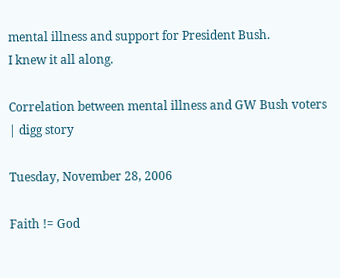mental illness and support for President Bush.
I knew it all along.

Correlation between mental illness and GW Bush voters | digg story

Tuesday, November 28, 2006

Faith != God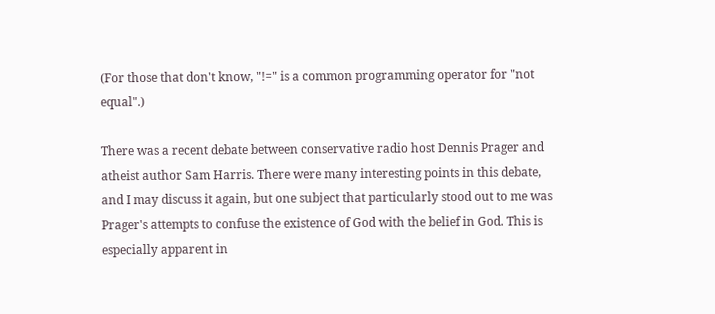(For those that don't know, "!=" is a common programming operator for "not equal".)

There was a recent debate between conservative radio host Dennis Prager and atheist author Sam Harris. There were many interesting points in this debate, and I may discuss it again, but one subject that particularly stood out to me was Prager's attempts to confuse the existence of God with the belief in God. This is especially apparent in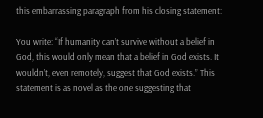this embarrassing paragraph from his closing statement:

You write: “If humanity can’t survive without a belief in God, this would only mean that a belief in God exists. It wouldn’t, even remotely, suggest that God exists.” This statement is as novel as the one suggesting that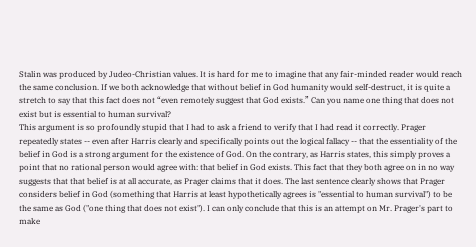Stalin was produced by Judeo-Christian values. It is hard for me to imagine that any fair-minded reader would reach the same conclusion. If we both acknowledge that without belief in God humanity would self-destruct, it is quite a stretch to say that this fact does not “even remotely suggest that God exists.” Can you name one thing that does not exist but is essential to human survival?
This argument is so profoundly stupid that I had to ask a friend to verify that I had read it correctly. Prager repeatedly states -- even after Harris clearly and specifically points out the logical fallacy -- that the essentiality of the belief in God is a strong argument for the existence of God. On the contrary, as Harris states, this simply proves a point that no rational person would agree with: that belief in God exists. This fact that they both agree on in no way suggests that that belief is at all accurate, as Prager claims that it does. The last sentence clearly shows that Prager considers belief in God (something that Harris at least hypothetically agrees is "essential to human survival") to be the same as God ("one thing that does not exist"). I can only conclude that this is an attempt on Mr. Prager's part to make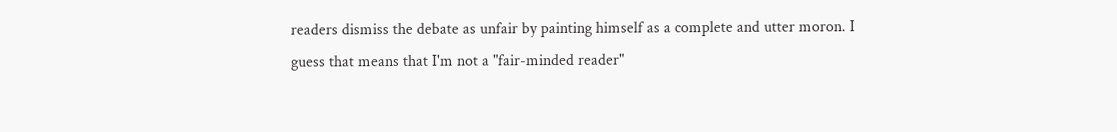readers dismiss the debate as unfair by painting himself as a complete and utter moron. I guess that means that I'm not a "fair-minded reader"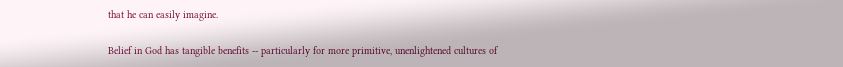that he can easily imagine.

Belief in God has tangible benefits -- particularly for more primitive, unenlightened cultures of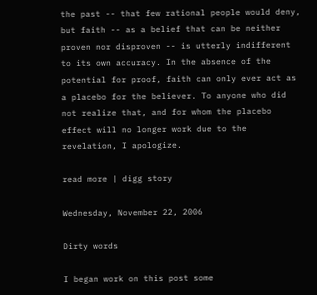the past -- that few rational people would deny, but faith -- as a belief that can be neither proven nor disproven -- is utterly indifferent to its own accuracy. In the absence of the potential for proof, faith can only ever act as a placebo for the believer. To anyone who did not realize that, and for whom the placebo effect will no longer work due to the revelation, I apologize.

read more | digg story

Wednesday, November 22, 2006

Dirty words

I began work on this post some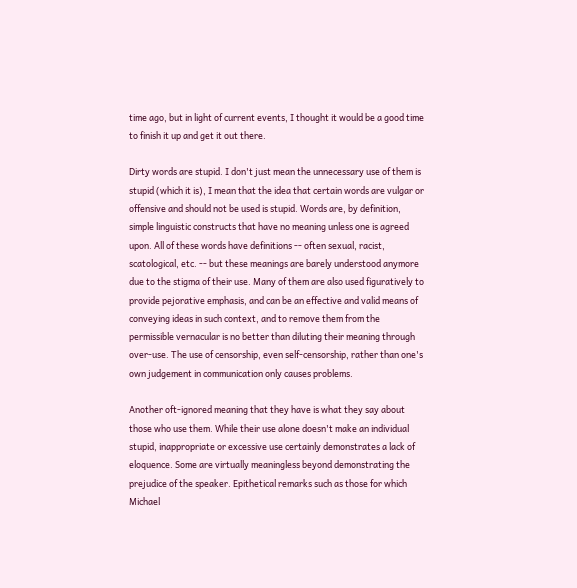time ago, but in light of current events, I thought it would be a good time to finish it up and get it out there.

Dirty words are stupid. I don't just mean the unnecessary use of them is stupid (which it is), I mean that the idea that certain words are vulgar or offensive and should not be used is stupid. Words are, by definition, simple linguistic constructs that have no meaning unless one is agreed upon. All of these words have definitions -- often sexual, racist, scatological, etc. -- but these meanings are barely understood anymore due to the stigma of their use. Many of them are also used figuratively to provide pejorative emphasis, and can be an effective and valid means of conveying ideas in such context, and to remove them from the permissible vernacular is no better than diluting their meaning through over-use. The use of censorship, even self-censorship, rather than one's own judgement in communication only causes problems.

Another oft-ignored meaning that they have is what they say about those who use them. While their use alone doesn't make an individual stupid, inappropriate or excessive use certainly demonstrates a lack of eloquence. Some are virtually meaningless beyond demonstrating the prejudice of the speaker. Epithetical remarks such as those for which Michael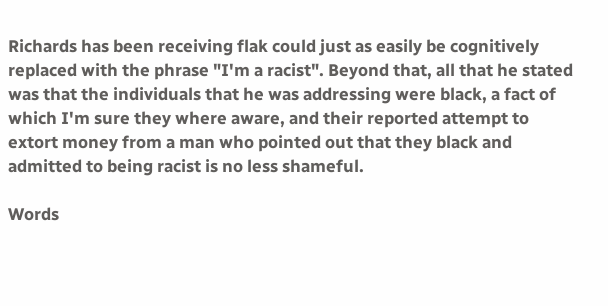Richards has been receiving flak could just as easily be cognitively replaced with the phrase "I'm a racist". Beyond that, all that he stated was that the individuals that he was addressing were black, a fact of which I'm sure they where aware, and their reported attempt to extort money from a man who pointed out that they black and admitted to being racist is no less shameful.

Words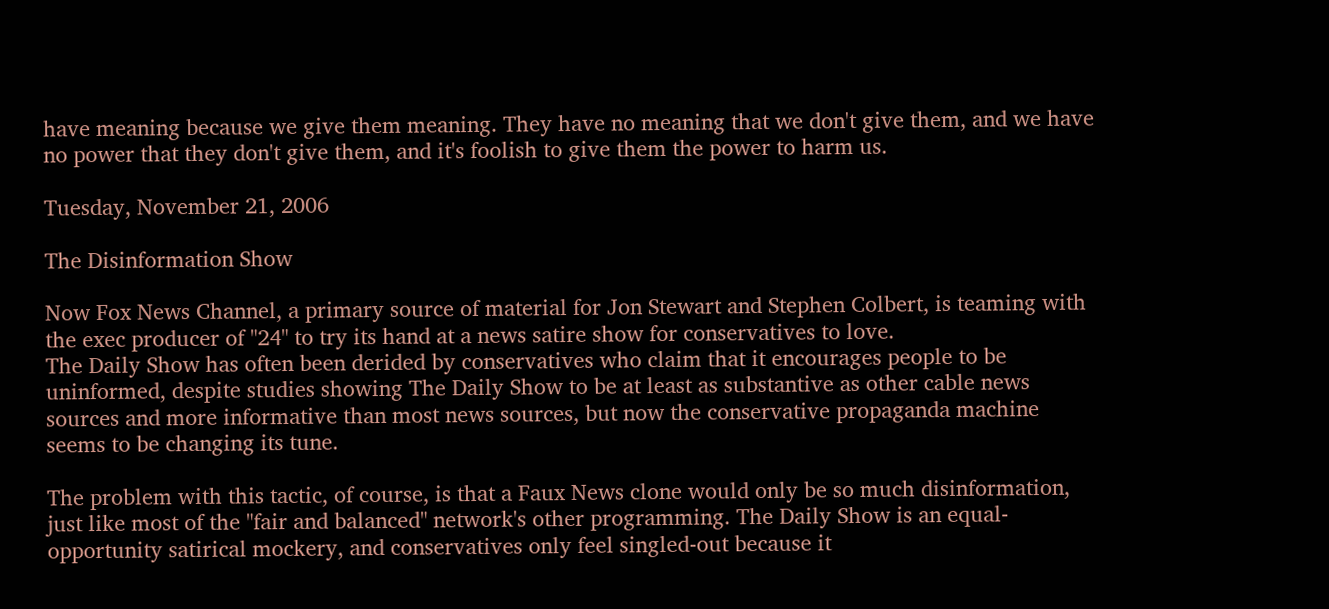have meaning because we give them meaning. They have no meaning that we don't give them, and we have no power that they don't give them, and it's foolish to give them the power to harm us.

Tuesday, November 21, 2006

The Disinformation Show

Now Fox News Channel, a primary source of material for Jon Stewart and Stephen Colbert, is teaming with the exec producer of "24" to try its hand at a news satire show for conservatives to love.
The Daily Show has often been derided by conservatives who claim that it encourages people to be uninformed, despite studies showing The Daily Show to be at least as substantive as other cable news sources and more informative than most news sources, but now the conservative propaganda machine seems to be changing its tune.

The problem with this tactic, of course, is that a Faux News clone would only be so much disinformation, just like most of the "fair and balanced" network's other programming. The Daily Show is an equal-opportunity satirical mockery, and conservatives only feel singled-out because it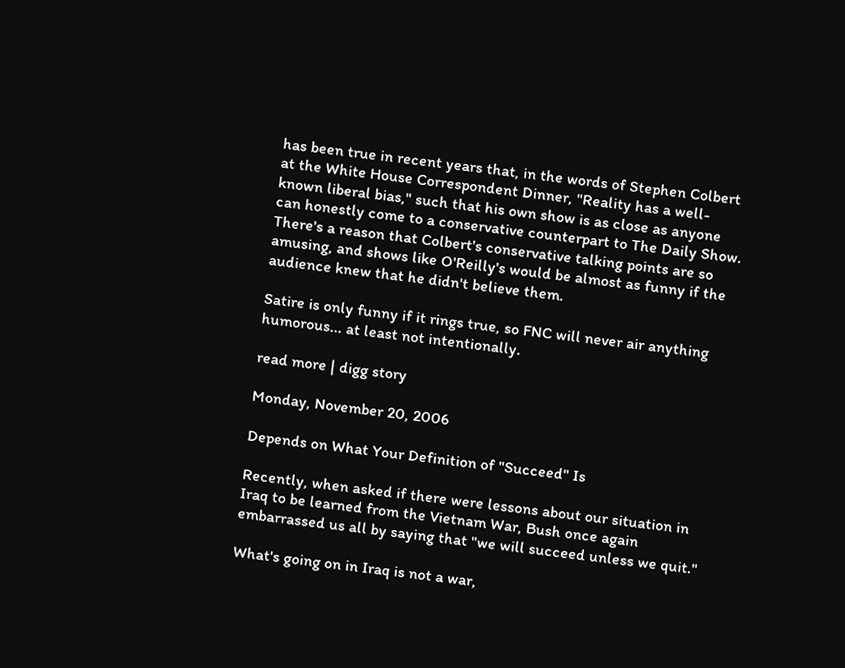has been true in recent years that, in the words of Stephen Colbert at the White House Correspondent Dinner, "Reality has a well-known liberal bias," such that his own show is as close as anyone can honestly come to a conservative counterpart to The Daily Show. There's a reason that Colbert's conservative talking points are so amusing, and shows like O'Reilly's would be almost as funny if the audience knew that he didn't believe them.

Satire is only funny if it rings true, so FNC will never air anything humorous... at least not intentionally.

read more | digg story

Monday, November 20, 2006

Depends on What Your Definition of "Succeed" Is

Recently, when asked if there were lessons about our situation in Iraq to be learned from the Vietnam War, Bush once again embarrassed us all by saying that "we will succeed unless we quit."

What's going on in Iraq is not a war,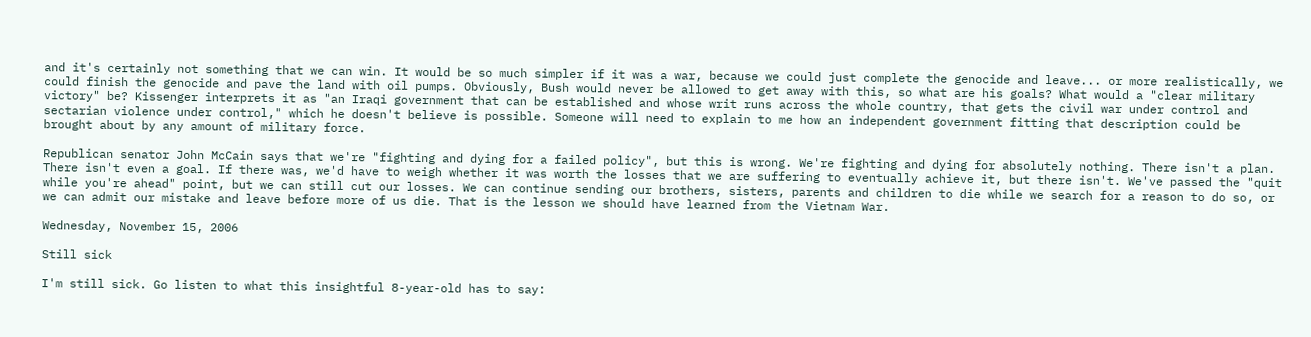and it's certainly not something that we can win. It would be so much simpler if it was a war, because we could just complete the genocide and leave... or more realistically, we could finish the genocide and pave the land with oil pumps. Obviously, Bush would never be allowed to get away with this, so what are his goals? What would a "clear military victory" be? Kissenger interprets it as "an Iraqi government that can be established and whose writ runs across the whole country, that gets the civil war under control and sectarian violence under control," which he doesn't believe is possible. Someone will need to explain to me how an independent government fitting that description could be brought about by any amount of military force.

Republican senator John McCain says that we're "fighting and dying for a failed policy", but this is wrong. We're fighting and dying for absolutely nothing. There isn't a plan. There isn't even a goal. If there was, we'd have to weigh whether it was worth the losses that we are suffering to eventually achieve it, but there isn't. We've passed the "quit while you're ahead" point, but we can still cut our losses. We can continue sending our brothers, sisters, parents and children to die while we search for a reason to do so, or we can admit our mistake and leave before more of us die. That is the lesson we should have learned from the Vietnam War.

Wednesday, November 15, 2006

Still sick

I'm still sick. Go listen to what this insightful 8-year-old has to say: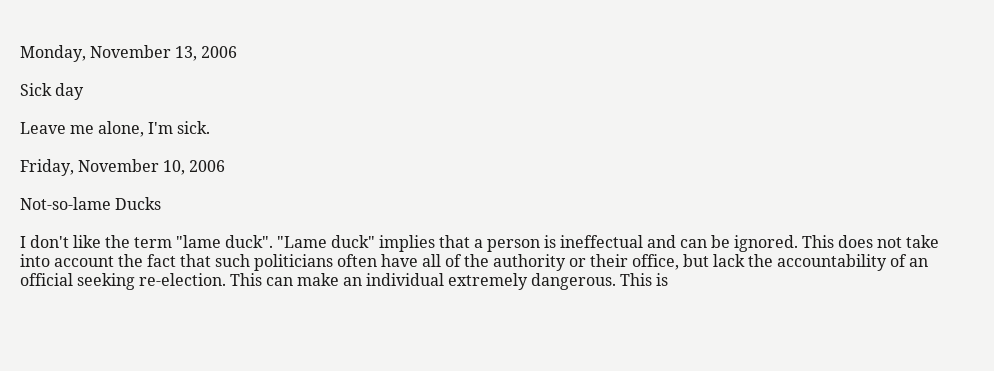Monday, November 13, 2006

Sick day

Leave me alone, I'm sick.

Friday, November 10, 2006

Not-so-lame Ducks

I don't like the term "lame duck". "Lame duck" implies that a person is ineffectual and can be ignored. This does not take into account the fact that such politicians often have all of the authority or their office, but lack the accountability of an official seeking re-election. This can make an individual extremely dangerous. This is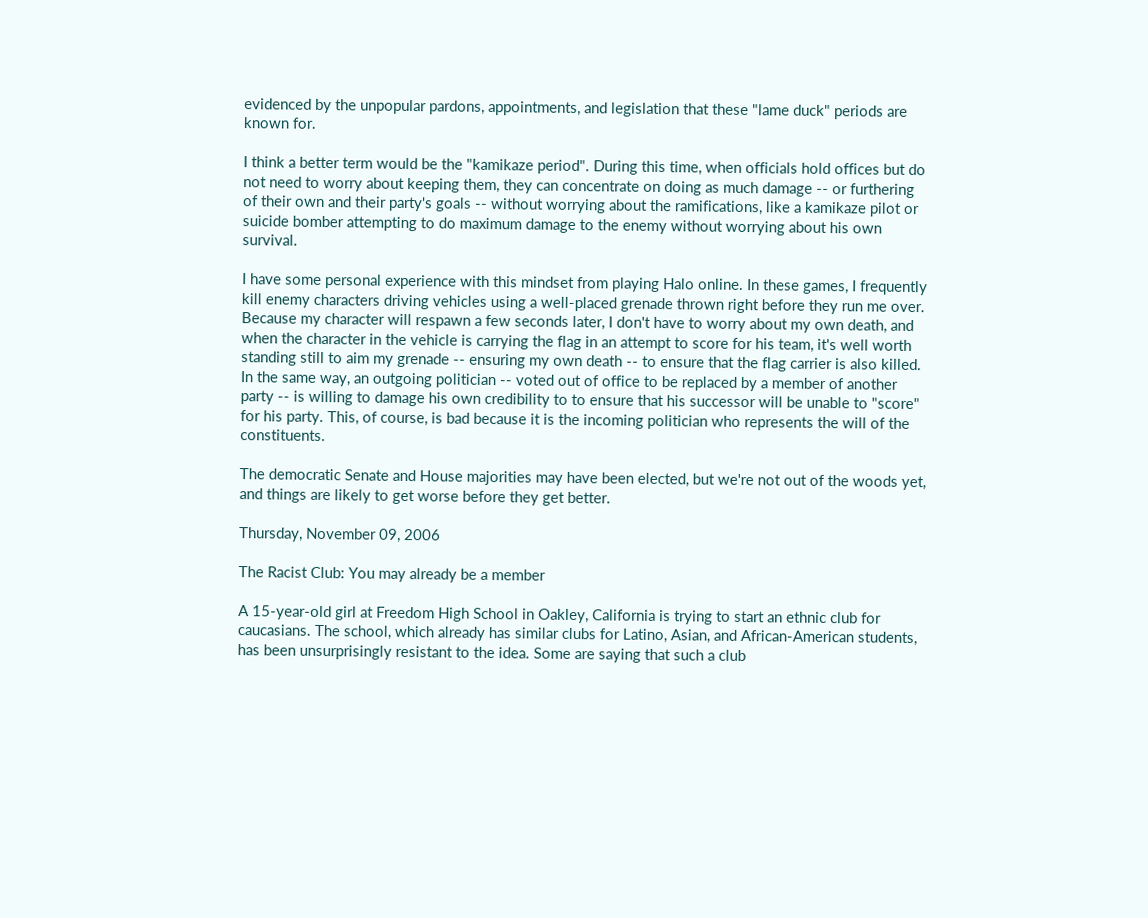evidenced by the unpopular pardons, appointments, and legislation that these "lame duck" periods are known for.

I think a better term would be the "kamikaze period". During this time, when officials hold offices but do not need to worry about keeping them, they can concentrate on doing as much damage -- or furthering of their own and their party's goals -- without worrying about the ramifications, like a kamikaze pilot or suicide bomber attempting to do maximum damage to the enemy without worrying about his own survival.

I have some personal experience with this mindset from playing Halo online. In these games, I frequently kill enemy characters driving vehicles using a well-placed grenade thrown right before they run me over. Because my character will respawn a few seconds later, I don't have to worry about my own death, and when the character in the vehicle is carrying the flag in an attempt to score for his team, it's well worth standing still to aim my grenade -- ensuring my own death -- to ensure that the flag carrier is also killed. In the same way, an outgoing politician -- voted out of office to be replaced by a member of another party -- is willing to damage his own credibility to to ensure that his successor will be unable to "score" for his party. This, of course, is bad because it is the incoming politician who represents the will of the constituents.

The democratic Senate and House majorities may have been elected, but we're not out of the woods yet, and things are likely to get worse before they get better.

Thursday, November 09, 2006

The Racist Club: You may already be a member

A 15-year-old girl at Freedom High School in Oakley, California is trying to start an ethnic club for caucasians. The school, which already has similar clubs for Latino, Asian, and African-American students, has been unsurprisingly resistant to the idea. Some are saying that such a club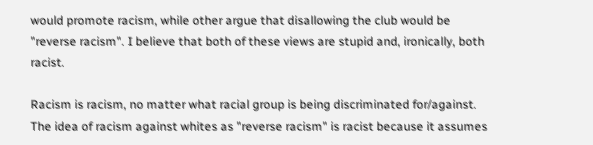would promote racism, while other argue that disallowing the club would be "reverse racism". I believe that both of these views are stupid and, ironically, both racist.

Racism is racism, no matter what racial group is being discriminated for/against. The idea of racism against whites as "reverse racism" is racist because it assumes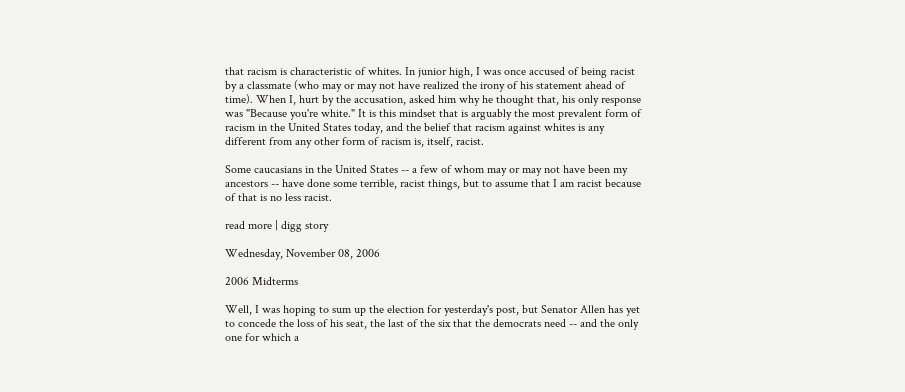that racism is characteristic of whites. In junior high, I was once accused of being racist by a classmate (who may or may not have realized the irony of his statement ahead of time). When I, hurt by the accusation, asked him why he thought that, his only response was "Because you're white." It is this mindset that is arguably the most prevalent form of racism in the United States today, and the belief that racism against whites is any different from any other form of racism is, itself, racist.

Some caucasians in the United States -- a few of whom may or may not have been my ancestors -- have done some terrible, racist things, but to assume that I am racist because of that is no less racist.

read more | digg story

Wednesday, November 08, 2006

2006 Midterms

Well, I was hoping to sum up the election for yesterday's post, but Senator Allen has yet to concede the loss of his seat, the last of the six that the democrats need -- and the only one for which a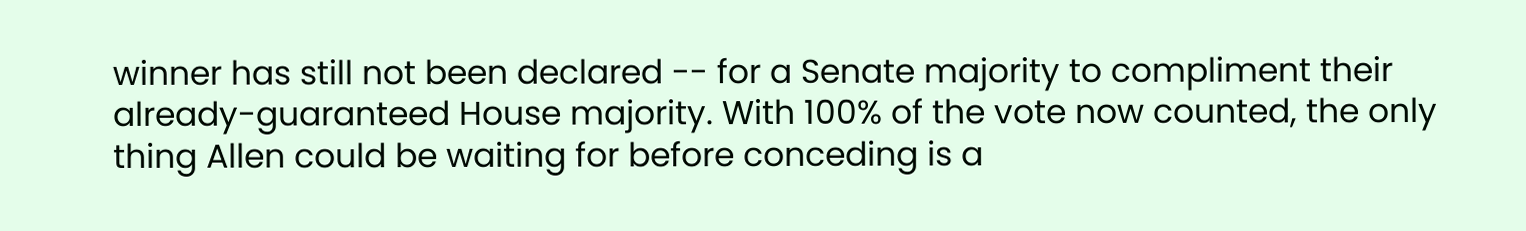winner has still not been declared -- for a Senate majority to compliment their already-guaranteed House majority. With 100% of the vote now counted, the only thing Allen could be waiting for before conceding is a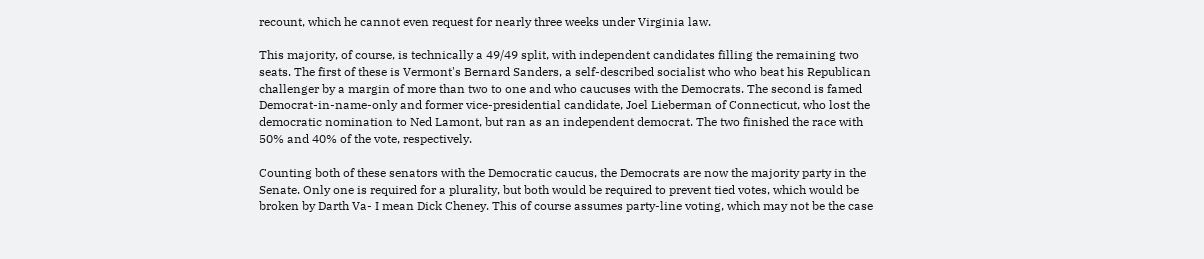recount, which he cannot even request for nearly three weeks under Virginia law.

This majority, of course, is technically a 49/49 split, with independent candidates filling the remaining two seats. The first of these is Vermont's Bernard Sanders, a self-described socialist who who beat his Republican challenger by a margin of more than two to one and who caucuses with the Democrats. The second is famed Democrat-in-name-only and former vice-presidential candidate, Joel Lieberman of Connecticut, who lost the democratic nomination to Ned Lamont, but ran as an independent democrat. The two finished the race with 50% and 40% of the vote, respectively.

Counting both of these senators with the Democratic caucus, the Democrats are now the majority party in the Senate. Only one is required for a plurality, but both would be required to prevent tied votes, which would be broken by Darth Va- I mean Dick Cheney. This of course assumes party-line voting, which may not be the case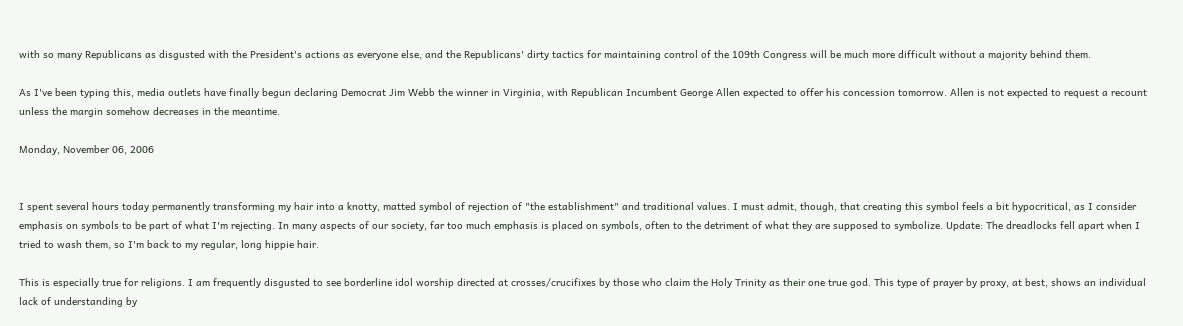with so many Republicans as disgusted with the President's actions as everyone else, and the Republicans' dirty tactics for maintaining control of the 109th Congress will be much more difficult without a majority behind them.

As I've been typing this, media outlets have finally begun declaring Democrat Jim Webb the winner in Virginia, with Republican Incumbent George Allen expected to offer his concession tomorrow. Allen is not expected to request a recount unless the margin somehow decreases in the meantime.

Monday, November 06, 2006


I spent several hours today permanently transforming my hair into a knotty, matted symbol of rejection of "the establishment" and traditional values. I must admit, though, that creating this symbol feels a bit hypocritical, as I consider emphasis on symbols to be part of what I'm rejecting. In many aspects of our society, far too much emphasis is placed on symbols, often to the detriment of what they are supposed to symbolize. Update: The dreadlocks fell apart when I tried to wash them, so I'm back to my regular, long hippie hair.

This is especially true for religions. I am frequently disgusted to see borderline idol worship directed at crosses/crucifixes by those who claim the Holy Trinity as their one true god. This type of prayer by proxy, at best, shows an individual lack of understanding by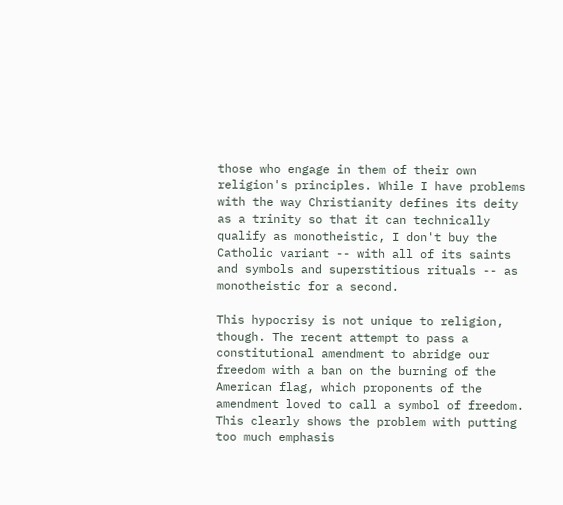those who engage in them of their own religion's principles. While I have problems with the way Christianity defines its deity as a trinity so that it can technically qualify as monotheistic, I don't buy the Catholic variant -- with all of its saints and symbols and superstitious rituals -- as monotheistic for a second.

This hypocrisy is not unique to religion, though. The recent attempt to pass a constitutional amendment to abridge our freedom with a ban on the burning of the American flag, which proponents of the amendment loved to call a symbol of freedom. This clearly shows the problem with putting too much emphasis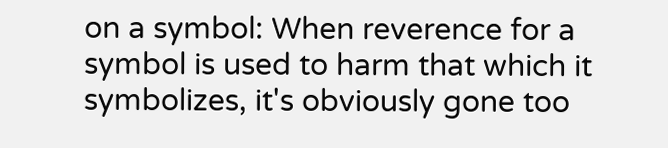on a symbol: When reverence for a symbol is used to harm that which it symbolizes, it's obviously gone too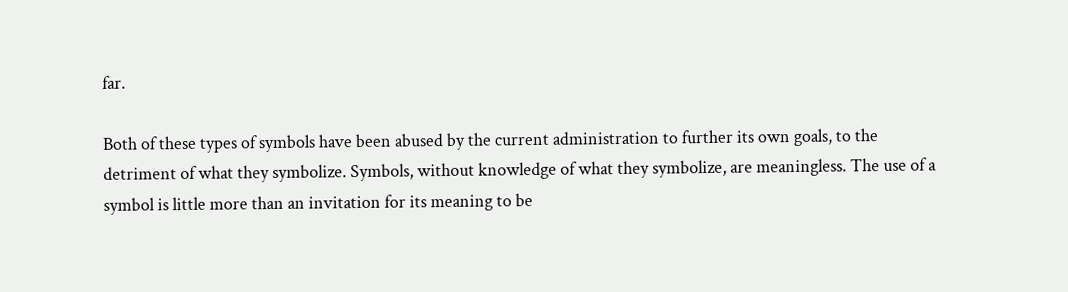far.

Both of these types of symbols have been abused by the current administration to further its own goals, to the detriment of what they symbolize. Symbols, without knowledge of what they symbolize, are meaningless. The use of a symbol is little more than an invitation for its meaning to be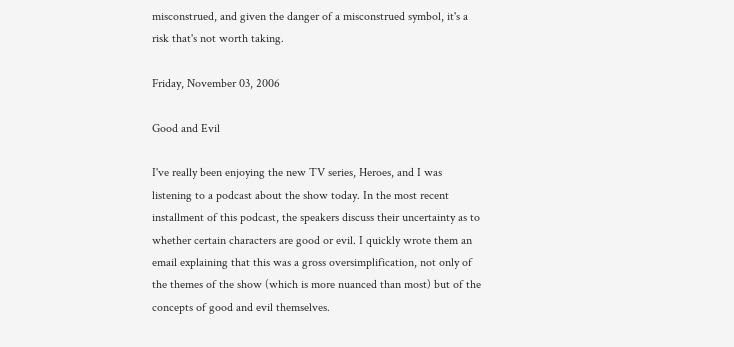misconstrued, and given the danger of a misconstrued symbol, it's a risk that's not worth taking.

Friday, November 03, 2006

Good and Evil

I've really been enjoying the new TV series, Heroes, and I was listening to a podcast about the show today. In the most recent installment of this podcast, the speakers discuss their uncertainty as to whether certain characters are good or evil. I quickly wrote them an email explaining that this was a gross oversimplification, not only of the themes of the show (which is more nuanced than most) but of the concepts of good and evil themselves.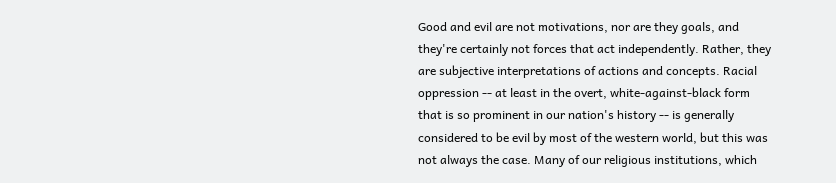Good and evil are not motivations, nor are they goals, and they're certainly not forces that act independently. Rather, they are subjective interpretations of actions and concepts. Racial oppression -- at least in the overt, white-against-black form that is so prominent in our nation's history -- is generally considered to be evil by most of the western world, but this was not always the case. Many of our religious institutions, which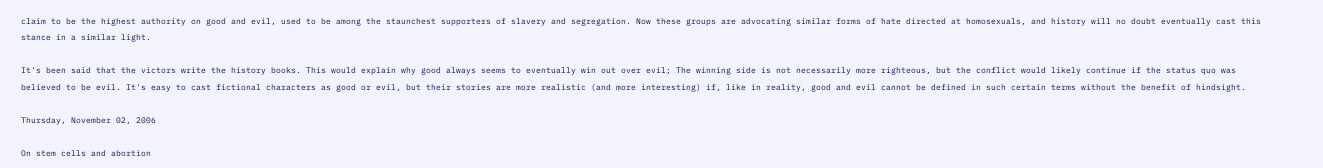claim to be the highest authority on good and evil, used to be among the staunchest supporters of slavery and segregation. Now these groups are advocating similar forms of hate directed at homosexuals, and history will no doubt eventually cast this stance in a similar light.

It's been said that the victors write the history books. This would explain why good always seems to eventually win out over evil; The winning side is not necessarily more righteous, but the conflict would likely continue if the status quo was believed to be evil. It's easy to cast fictional characters as good or evil, but their stories are more realistic (and more interesting) if, like in reality, good and evil cannot be defined in such certain terms without the benefit of hindsight.

Thursday, November 02, 2006

On stem cells and abortion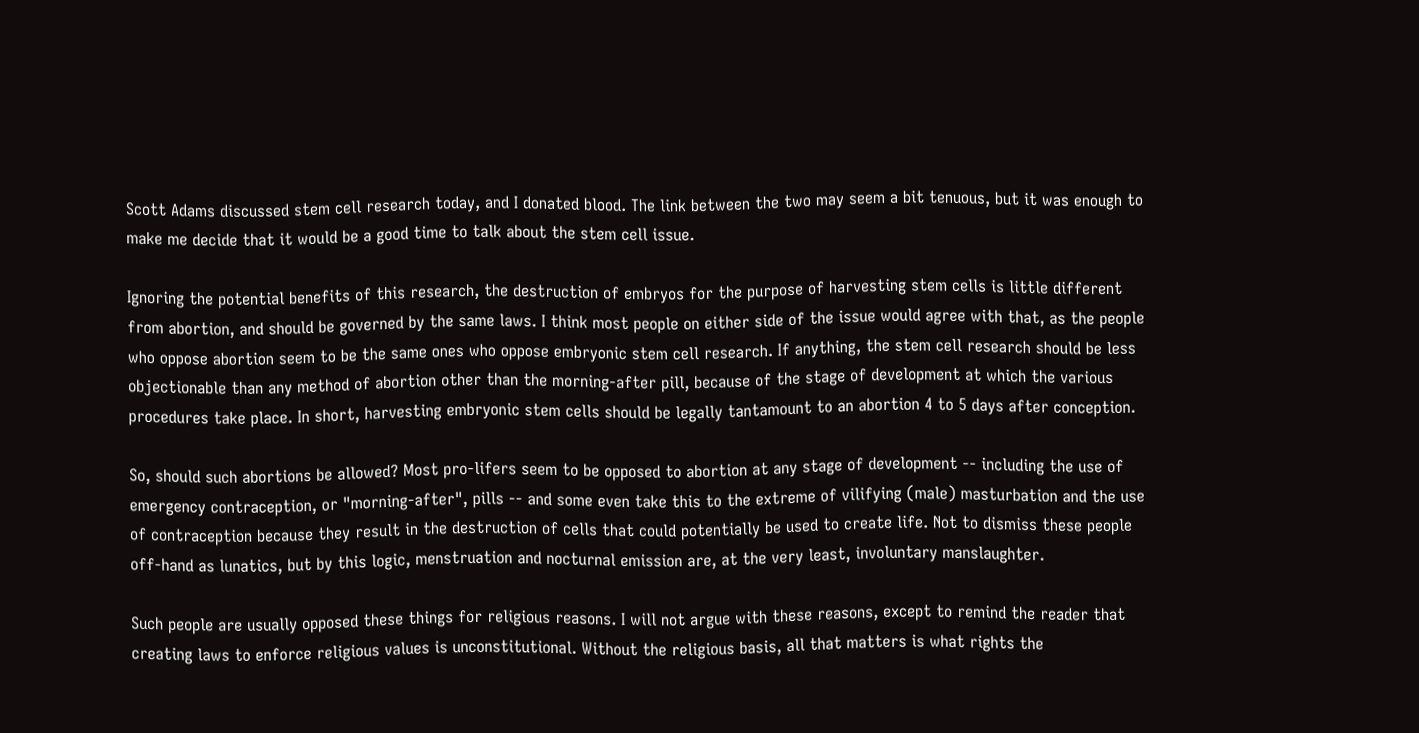Scott Adams discussed stem cell research today, and I donated blood. The link between the two may seem a bit tenuous, but it was enough to make me decide that it would be a good time to talk about the stem cell issue.

Ignoring the potential benefits of this research, the destruction of embryos for the purpose of harvesting stem cells is little different from abortion, and should be governed by the same laws. I think most people on either side of the issue would agree with that, as the people who oppose abortion seem to be the same ones who oppose embryonic stem cell research. If anything, the stem cell research should be less objectionable than any method of abortion other than the morning-after pill, because of the stage of development at which the various procedures take place. In short, harvesting embryonic stem cells should be legally tantamount to an abortion 4 to 5 days after conception.

So, should such abortions be allowed? Most pro-lifers seem to be opposed to abortion at any stage of development -- including the use of emergency contraception, or "morning-after", pills -- and some even take this to the extreme of vilifying (male) masturbation and the use of contraception because they result in the destruction of cells that could potentially be used to create life. Not to dismiss these people off-hand as lunatics, but by this logic, menstruation and nocturnal emission are, at the very least, involuntary manslaughter.

Such people are usually opposed these things for religious reasons. I will not argue with these reasons, except to remind the reader that creating laws to enforce religious values is unconstitutional. Without the religious basis, all that matters is what rights the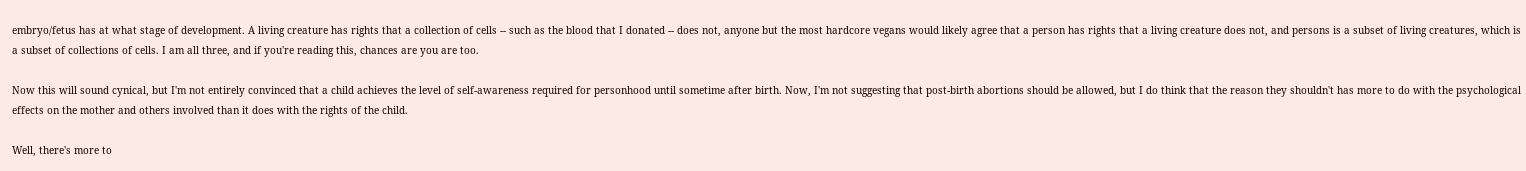embryo/fetus has at what stage of development. A living creature has rights that a collection of cells -- such as the blood that I donated -- does not, anyone but the most hardcore vegans would likely agree that a person has rights that a living creature does not, and persons is a subset of living creatures, which is a subset of collections of cells. I am all three, and if you're reading this, chances are you are too.

Now this will sound cynical, but I'm not entirely convinced that a child achieves the level of self-awareness required for personhood until sometime after birth. Now, I'm not suggesting that post-birth abortions should be allowed, but I do think that the reason they shouldn't has more to do with the psychological effects on the mother and others involved than it does with the rights of the child.

Well, there's more to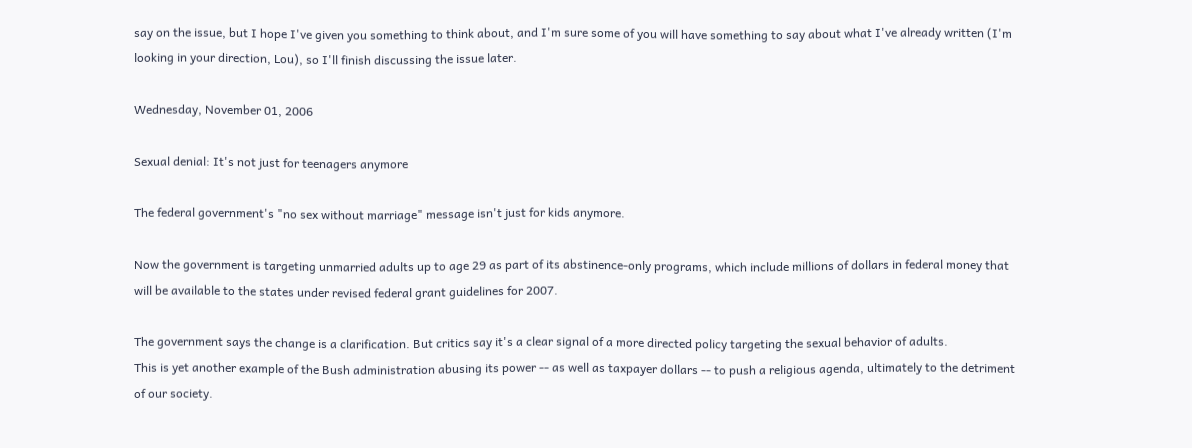say on the issue, but I hope I've given you something to think about, and I'm sure some of you will have something to say about what I've already written (I'm looking in your direction, Lou), so I'll finish discussing the issue later.

Wednesday, November 01, 2006

Sexual denial: It's not just for teenagers anymore

The federal government's "no sex without marriage" message isn't just for kids anymore.

Now the government is targeting unmarried adults up to age 29 as part of its abstinence-only programs, which include millions of dollars in federal money that will be available to the states under revised federal grant guidelines for 2007.

The government says the change is a clarification. But critics say it's a clear signal of a more directed policy targeting the sexual behavior of adults.
This is yet another example of the Bush administration abusing its power -- as well as taxpayer dollars -- to push a religious agenda, ultimately to the detriment of our society.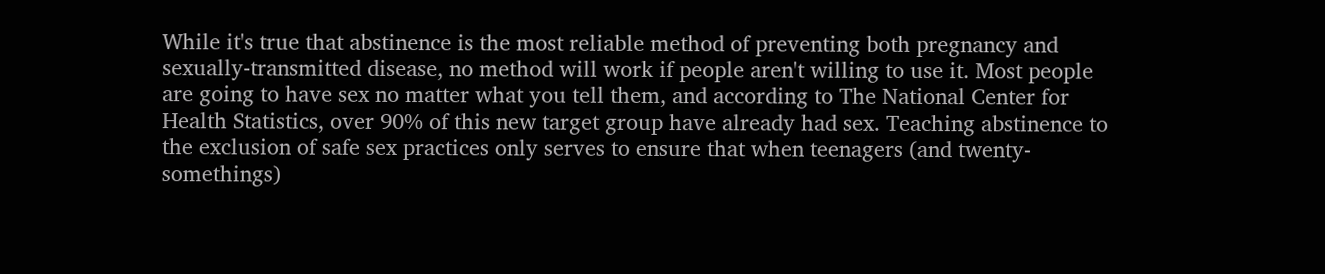While it's true that abstinence is the most reliable method of preventing both pregnancy and sexually-transmitted disease, no method will work if people aren't willing to use it. Most people are going to have sex no matter what you tell them, and according to The National Center for Health Statistics, over 90% of this new target group have already had sex. Teaching abstinence to the exclusion of safe sex practices only serves to ensure that when teenagers (and twenty-somethings)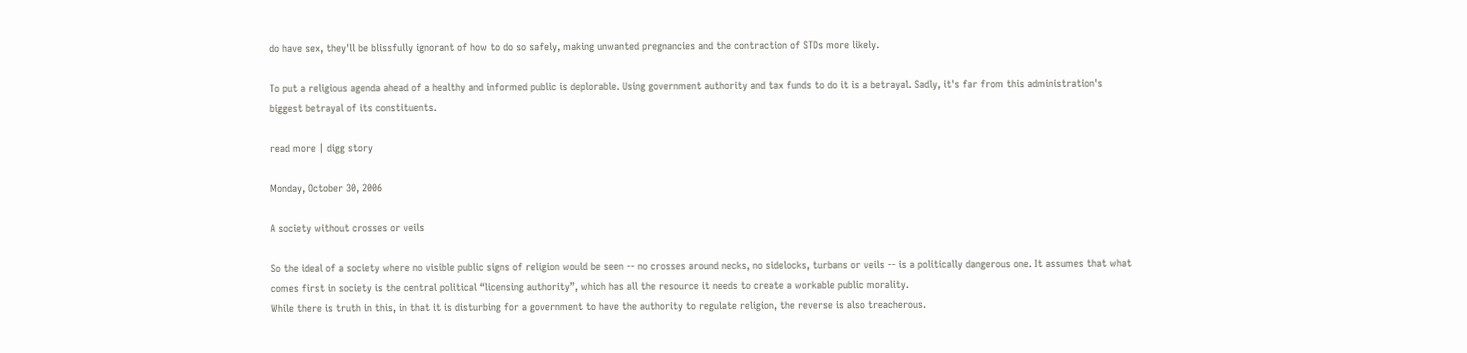do have sex, they'll be blissfully ignorant of how to do so safely, making unwanted pregnancies and the contraction of STDs more likely.

To put a religious agenda ahead of a healthy and informed public is deplorable. Using government authority and tax funds to do it is a betrayal. Sadly, it's far from this administration's biggest betrayal of its constituents.

read more | digg story

Monday, October 30, 2006

A society without crosses or veils

So the ideal of a society where no visible public signs of religion would be seen -- no crosses around necks, no sidelocks, turbans or veils -- is a politically dangerous one. It assumes that what comes first in society is the central political “licensing authority”, which has all the resource it needs to create a workable public morality.
While there is truth in this, in that it is disturbing for a government to have the authority to regulate religion, the reverse is also treacherous.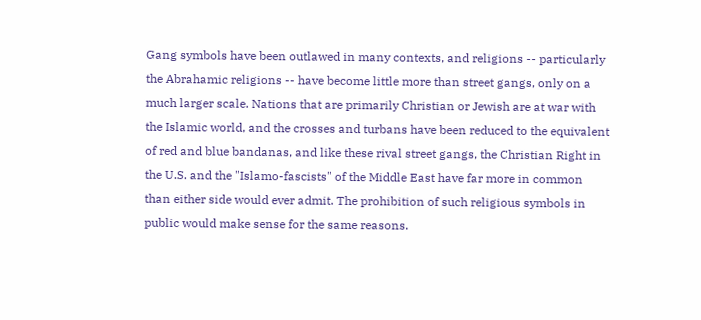Gang symbols have been outlawed in many contexts, and religions -- particularly the Abrahamic religions -- have become little more than street gangs, only on a much larger scale. Nations that are primarily Christian or Jewish are at war with the Islamic world, and the crosses and turbans have been reduced to the equivalent of red and blue bandanas, and like these rival street gangs, the Christian Right in the U.S. and the "Islamo-fascists" of the Middle East have far more in common than either side would ever admit. The prohibition of such religious symbols in public would make sense for the same reasons.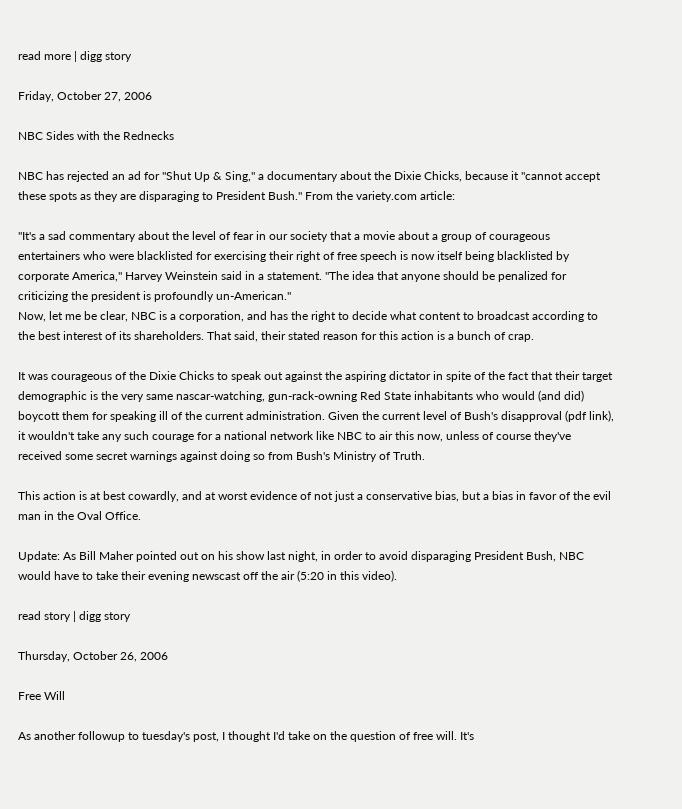read more | digg story

Friday, October 27, 2006

NBC Sides with the Rednecks

NBC has rejected an ad for "Shut Up & Sing," a documentary about the Dixie Chicks, because it "cannot accept these spots as they are disparaging to President Bush." From the variety.com article:

"It's a sad commentary about the level of fear in our society that a movie about a group of courageous entertainers who were blacklisted for exercising their right of free speech is now itself being blacklisted by corporate America," Harvey Weinstein said in a statement. "The idea that anyone should be penalized for criticizing the president is profoundly un-American."
Now, let me be clear, NBC is a corporation, and has the right to decide what content to broadcast according to the best interest of its shareholders. That said, their stated reason for this action is a bunch of crap.

It was courageous of the Dixie Chicks to speak out against the aspiring dictator in spite of the fact that their target demographic is the very same nascar-watching, gun-rack-owning Red State inhabitants who would (and did) boycott them for speaking ill of the current administration. Given the current level of Bush's disapproval (pdf link), it wouldn't take any such courage for a national network like NBC to air this now, unless of course they've received some secret warnings against doing so from Bush's Ministry of Truth.

This action is at best cowardly, and at worst evidence of not just a conservative bias, but a bias in favor of the evil man in the Oval Office.

Update: As Bill Maher pointed out on his show last night, in order to avoid disparaging President Bush, NBC would have to take their evening newscast off the air (5:20 in this video).

read story | digg story

Thursday, October 26, 2006

Free Will

As another followup to tuesday's post, I thought I'd take on the question of free will. It's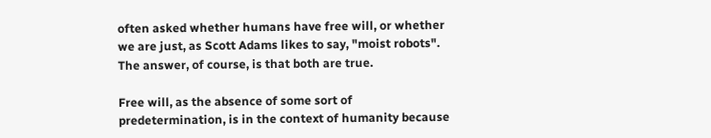often asked whether humans have free will, or whether we are just, as Scott Adams likes to say, "moist robots". The answer, of course, is that both are true.

Free will, as the absence of some sort of predetermination, is in the context of humanity because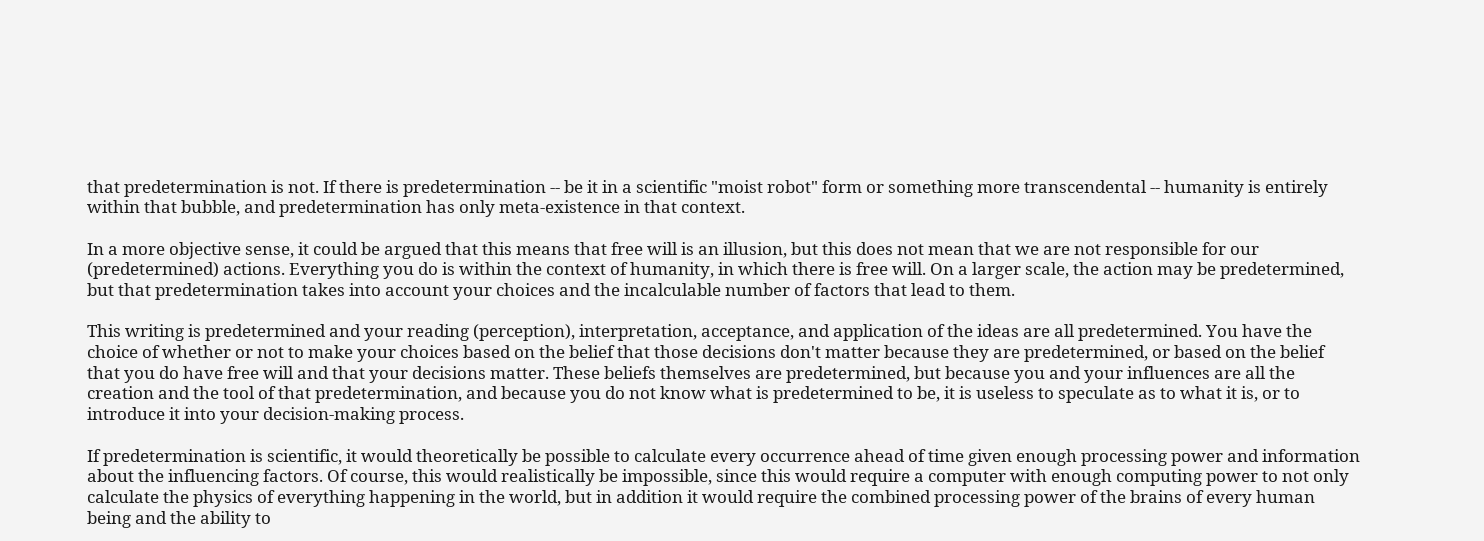that predetermination is not. If there is predetermination -- be it in a scientific "moist robot" form or something more transcendental -- humanity is entirely within that bubble, and predetermination has only meta-existence in that context.

In a more objective sense, it could be argued that this means that free will is an illusion, but this does not mean that we are not responsible for our (predetermined) actions. Everything you do is within the context of humanity, in which there is free will. On a larger scale, the action may be predetermined, but that predetermination takes into account your choices and the incalculable number of factors that lead to them.

This writing is predetermined and your reading (perception), interpretation, acceptance, and application of the ideas are all predetermined. You have the choice of whether or not to make your choices based on the belief that those decisions don't matter because they are predetermined, or based on the belief that you do have free will and that your decisions matter. These beliefs themselves are predetermined, but because you and your influences are all the creation and the tool of that predetermination, and because you do not know what is predetermined to be, it is useless to speculate as to what it is, or to introduce it into your decision-making process.

If predetermination is scientific, it would theoretically be possible to calculate every occurrence ahead of time given enough processing power and information about the influencing factors. Of course, this would realistically be impossible, since this would require a computer with enough computing power to not only calculate the physics of everything happening in the world, but in addition it would require the combined processing power of the brains of every human being and the ability to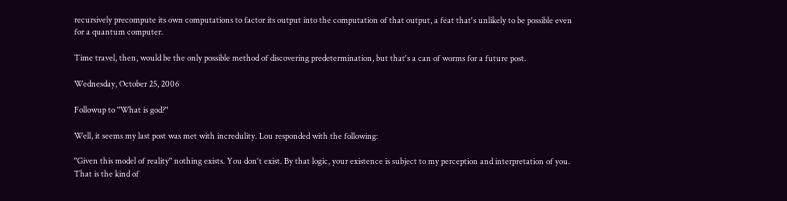recursively precompute its own computations to factor its output into the computation of that output, a feat that's unlikely to be possible even for a quantum computer.

Time travel, then, would be the only possible method of discovering predetermination, but that's a can of worms for a future post.

Wednesday, October 25, 2006

Followup to "What is god?"

Well, it seems my last post was met with incredulity. Lou responded with the following:

"Given this model of reality" nothing exists. You don't exist. By that logic, your existence is subject to my perception and interpretation of you. That is the kind of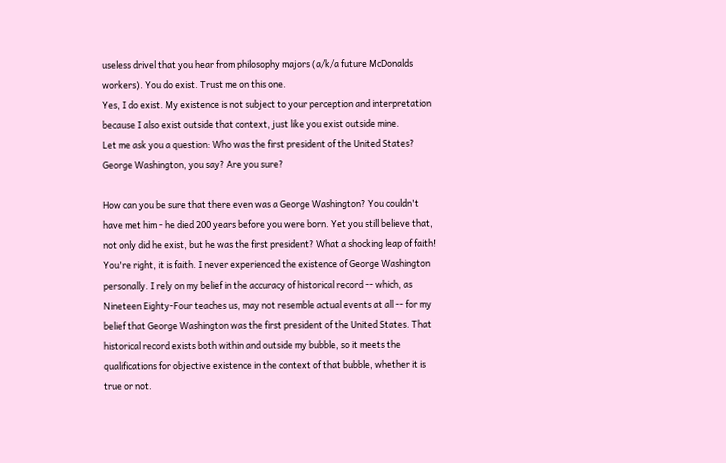useless drivel that you hear from philosophy majors (a/k/a future McDonalds workers). You do exist. Trust me on this one.
Yes, I do exist. My existence is not subject to your perception and interpretation because I also exist outside that context, just like you exist outside mine.
Let me ask you a question: Who was the first president of the United States? George Washington, you say? Are you sure?

How can you be sure that there even was a George Washington? You couldn't have met him - he died 200 years before you were born. Yet you still believe that, not only did he exist, but he was the first president? What a shocking leap of faith!
You're right, it is faith. I never experienced the existence of George Washington personally. I rely on my belief in the accuracy of historical record -- which, as Nineteen Eighty-Four teaches us, may not resemble actual events at all -- for my belief that George Washington was the first president of the United States. That historical record exists both within and outside my bubble, so it meets the qualifications for objective existence in the context of that bubble, whether it is true or not.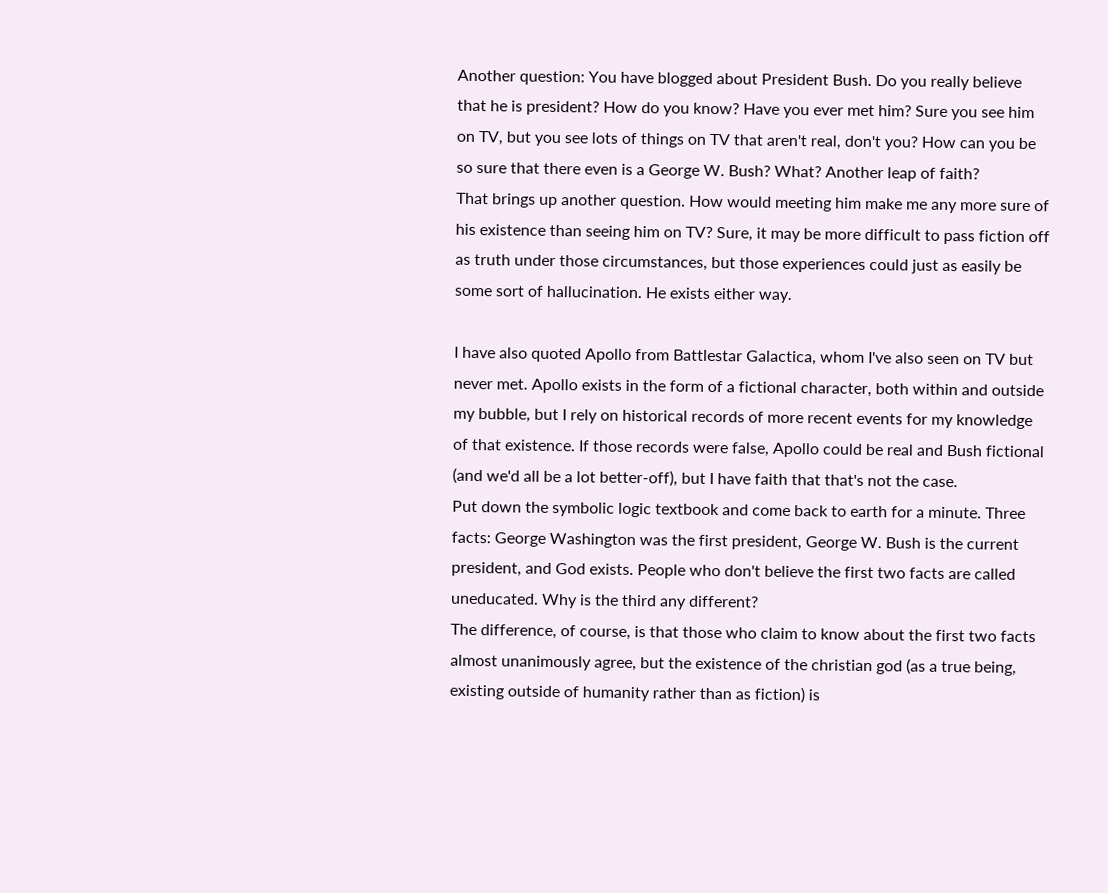Another question: You have blogged about President Bush. Do you really believe that he is president? How do you know? Have you ever met him? Sure you see him on TV, but you see lots of things on TV that aren't real, don't you? How can you be so sure that there even is a George W. Bush? What? Another leap of faith?
That brings up another question. How would meeting him make me any more sure of his existence than seeing him on TV? Sure, it may be more difficult to pass fiction off as truth under those circumstances, but those experiences could just as easily be some sort of hallucination. He exists either way.

I have also quoted Apollo from Battlestar Galactica, whom I've also seen on TV but never met. Apollo exists in the form of a fictional character, both within and outside my bubble, but I rely on historical records of more recent events for my knowledge of that existence. If those records were false, Apollo could be real and Bush fictional (and we'd all be a lot better-off), but I have faith that that's not the case.
Put down the symbolic logic textbook and come back to earth for a minute. Three facts: George Washington was the first president, George W. Bush is the current president, and God exists. People who don't believe the first two facts are called uneducated. Why is the third any different?
The difference, of course, is that those who claim to know about the first two facts almost unanimously agree, but the existence of the christian god (as a true being, existing outside of humanity rather than as fiction) is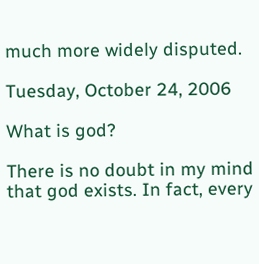much more widely disputed.

Tuesday, October 24, 2006

What is god?

There is no doubt in my mind that god exists. In fact, every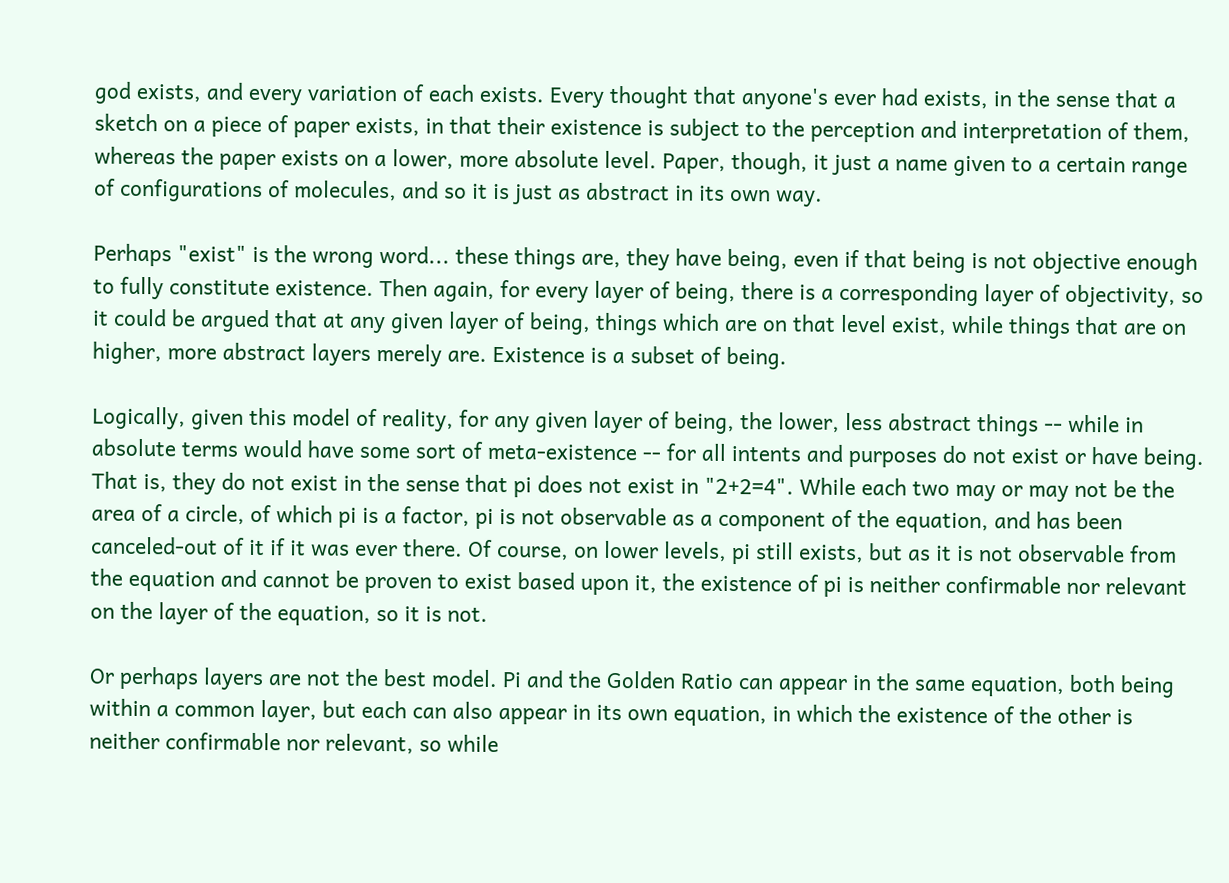god exists, and every variation of each exists. Every thought that anyone's ever had exists, in the sense that a sketch on a piece of paper exists, in that their existence is subject to the perception and interpretation of them, whereas the paper exists on a lower, more absolute level. Paper, though, it just a name given to a certain range of configurations of molecules, and so it is just as abstract in its own way.

Perhaps "exist" is the wrong word... these things are, they have being, even if that being is not objective enough to fully constitute existence. Then again, for every layer of being, there is a corresponding layer of objectivity, so it could be argued that at any given layer of being, things which are on that level exist, while things that are on higher, more abstract layers merely are. Existence is a subset of being.

Logically, given this model of reality, for any given layer of being, the lower, less abstract things -- while in absolute terms would have some sort of meta-existence -- for all intents and purposes do not exist or have being. That is, they do not exist in the sense that pi does not exist in "2+2=4". While each two may or may not be the area of a circle, of which pi is a factor, pi is not observable as a component of the equation, and has been canceled-out of it if it was ever there. Of course, on lower levels, pi still exists, but as it is not observable from the equation and cannot be proven to exist based upon it, the existence of pi is neither confirmable nor relevant on the layer of the equation, so it is not.

Or perhaps layers are not the best model. Pi and the Golden Ratio can appear in the same equation, both being within a common layer, but each can also appear in its own equation, in which the existence of the other is neither confirmable nor relevant, so while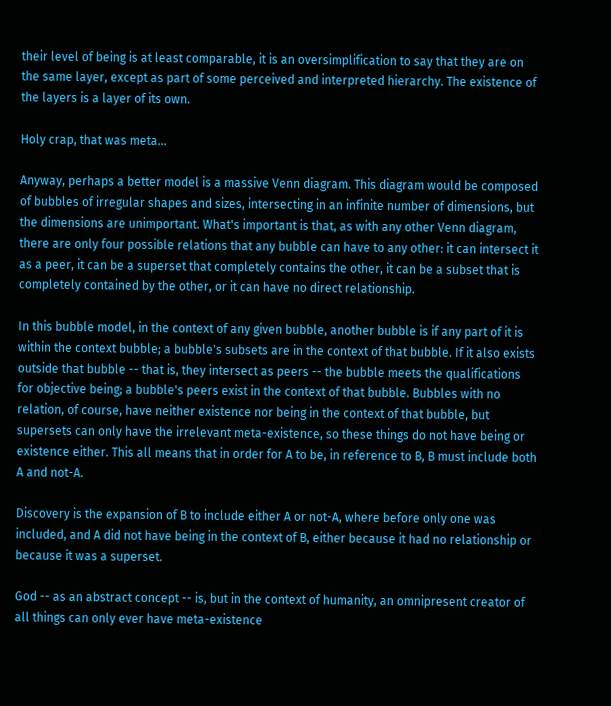their level of being is at least comparable, it is an oversimplification to say that they are on the same layer, except as part of some perceived and interpreted hierarchy. The existence of the layers is a layer of its own.

Holy crap, that was meta...

Anyway, perhaps a better model is a massive Venn diagram. This diagram would be composed of bubbles of irregular shapes and sizes, intersecting in an infinite number of dimensions, but the dimensions are unimportant. What's important is that, as with any other Venn diagram, there are only four possible relations that any bubble can have to any other: it can intersect it as a peer, it can be a superset that completely contains the other, it can be a subset that is completely contained by the other, or it can have no direct relationship.

In this bubble model, in the context of any given bubble, another bubble is if any part of it is within the context bubble; a bubble's subsets are in the context of that bubble. If it also exists outside that bubble -- that is, they intersect as peers -- the bubble meets the qualifications for objective being; a bubble's peers exist in the context of that bubble. Bubbles with no relation, of course, have neither existence nor being in the context of that bubble, but supersets can only have the irrelevant meta-existence, so these things do not have being or existence either. This all means that in order for A to be, in reference to B, B must include both A and not-A.

Discovery is the expansion of B to include either A or not-A, where before only one was included, and A did not have being in the context of B, either because it had no relationship or because it was a superset.

God -- as an abstract concept -- is, but in the context of humanity, an omnipresent creator of all things can only ever have meta-existence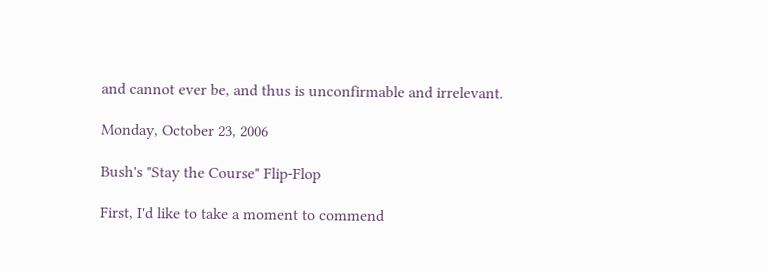and cannot ever be, and thus is unconfirmable and irrelevant.

Monday, October 23, 2006

Bush's "Stay the Course" Flip-Flop

First, I'd like to take a moment to commend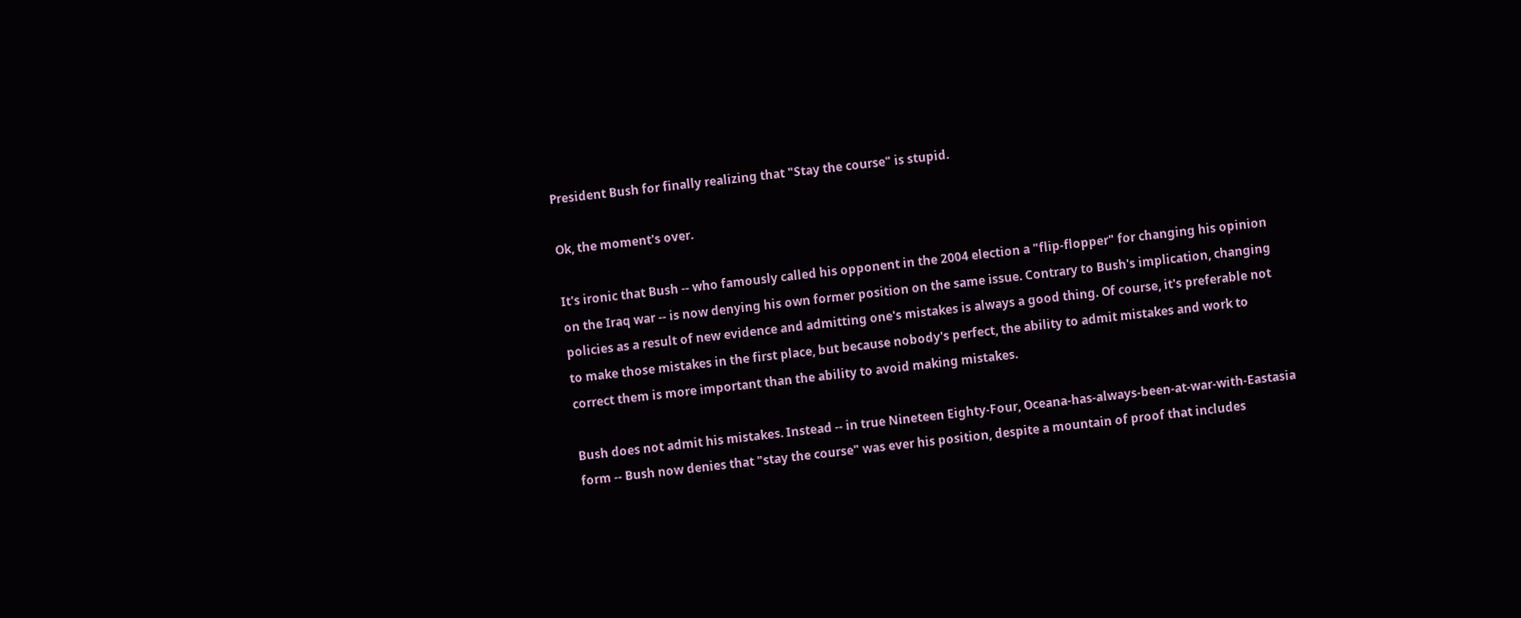President Bush for finally realizing that "Stay the course" is stupid.

Ok, the moment's over.

It's ironic that Bush -- who famously called his opponent in the 2004 election a "flip-flopper" for changing his opinion on the Iraq war -- is now denying his own former position on the same issue. Contrary to Bush's implication, changing policies as a result of new evidence and admitting one's mistakes is always a good thing. Of course, it's preferable not to make those mistakes in the first place, but because nobody's perfect, the ability to admit mistakes and work to correct them is more important than the ability to avoid making mistakes.

Bush does not admit his mistakes. Instead -- in true Nineteen Eighty-Four, Oceana-has-always-been-at-war-with-Eastasia form -- Bush now denies that "stay the course" was ever his position, despite a mountain of proof that includes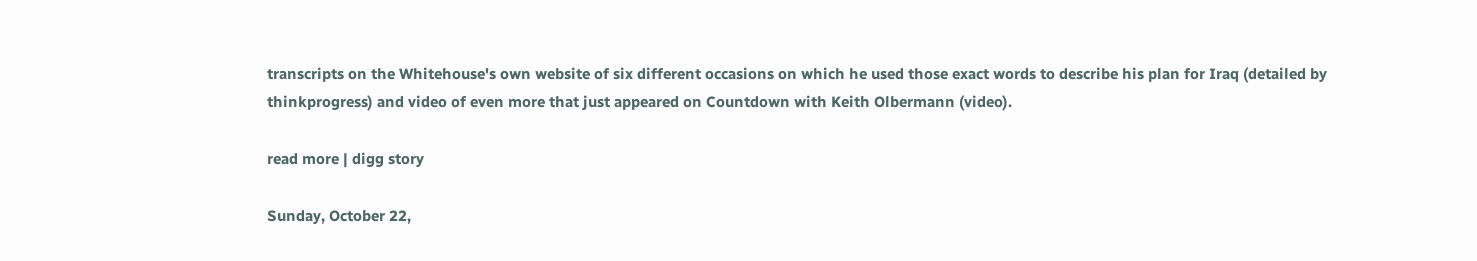transcripts on the Whitehouse's own website of six different occasions on which he used those exact words to describe his plan for Iraq (detailed by thinkprogress) and video of even more that just appeared on Countdown with Keith Olbermann (video).

read more | digg story

Sunday, October 22,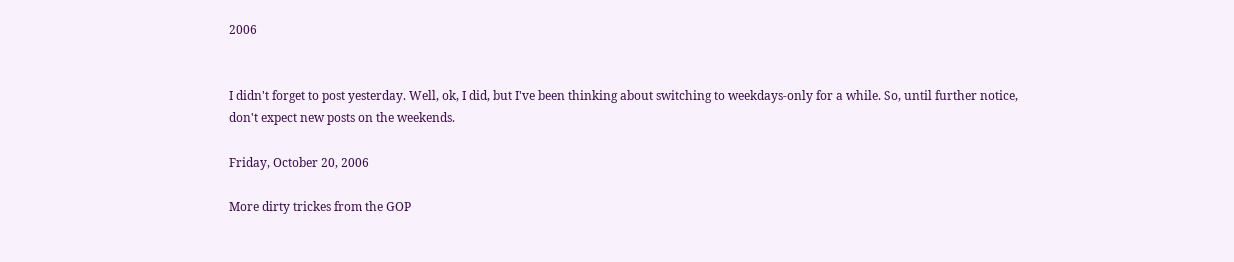2006


I didn't forget to post yesterday. Well, ok, I did, but I've been thinking about switching to weekdays-only for a while. So, until further notice, don't expect new posts on the weekends.

Friday, October 20, 2006

More dirty trickes from the GOP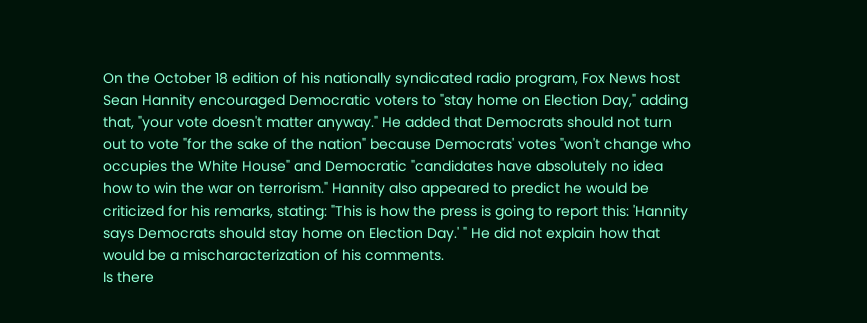On the October 18 edition of his nationally syndicated radio program, Fox News host Sean Hannity encouraged Democratic voters to "stay home on Election Day," adding that, "your vote doesn't matter anyway." He added that Democrats should not turn out to vote "for the sake of the nation" because Democrats' votes "won't change who occupies the White House" and Democratic "candidates have absolutely no idea how to win the war on terrorism." Hannity also appeared to predict he would be criticized for his remarks, stating: "This is how the press is going to report this: 'Hannity says Democrats should stay home on Election Day.' " He did not explain how that would be a mischaracterization of his comments.
Is there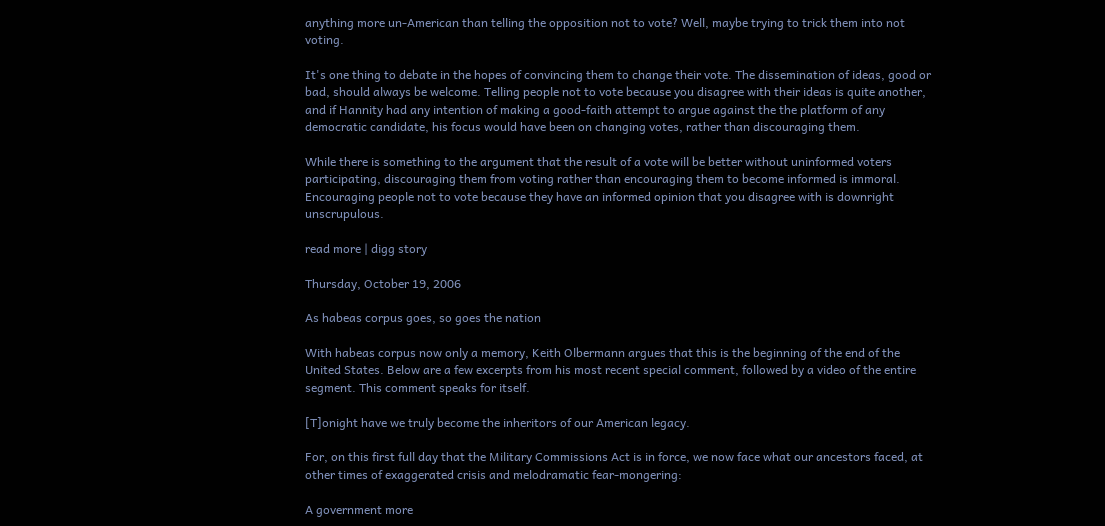anything more un-American than telling the opposition not to vote? Well, maybe trying to trick them into not voting.

It's one thing to debate in the hopes of convincing them to change their vote. The dissemination of ideas, good or bad, should always be welcome. Telling people not to vote because you disagree with their ideas is quite another, and if Hannity had any intention of making a good-faith attempt to argue against the the platform of any democratic candidate, his focus would have been on changing votes, rather than discouraging them.

While there is something to the argument that the result of a vote will be better without uninformed voters participating, discouraging them from voting rather than encouraging them to become informed is immoral. Encouraging people not to vote because they have an informed opinion that you disagree with is downright unscrupulous.

read more | digg story

Thursday, October 19, 2006

As habeas corpus goes, so goes the nation

With habeas corpus now only a memory, Keith Olbermann argues that this is the beginning of the end of the United States. Below are a few excerpts from his most recent special comment, followed by a video of the entire segment. This comment speaks for itself.

[T]onight have we truly become the inheritors of our American legacy.

For, on this first full day that the Military Commissions Act is in force, we now face what our ancestors faced, at other times of exaggerated crisis and melodramatic fear-mongering:

A government more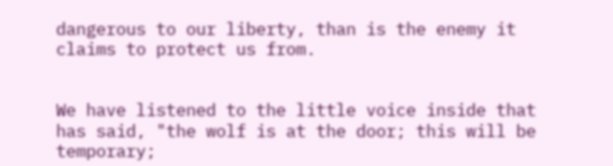dangerous to our liberty, than is the enemy it claims to protect us from.


We have listened to the little voice inside that has said, "the wolf is at the door; this will be temporary;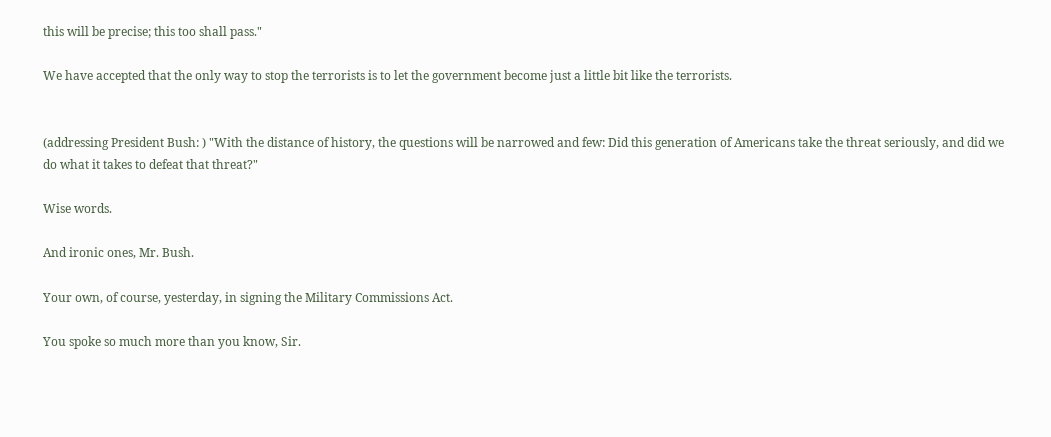this will be precise; this too shall pass."

We have accepted that the only way to stop the terrorists is to let the government become just a little bit like the terrorists.


(addressing President Bush: ) "With the distance of history, the questions will be narrowed and few: Did this generation of Americans take the threat seriously, and did we do what it takes to defeat that threat?"

Wise words.

And ironic ones, Mr. Bush.

Your own, of course, yesterday, in signing the Military Commissions Act.

You spoke so much more than you know, Sir.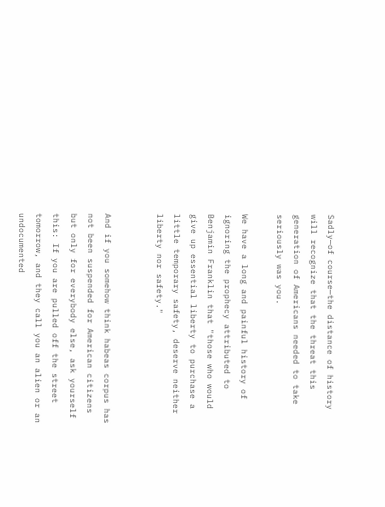Sadly—of course—the distance of history will recognize that the threat this generation of Americans needed to take seriously was you.

We have a long and painful history of ignoring the prophecy attributed to Benjamin Franklin that "those who would give up essential liberty to purchase a little temporary safety, deserve neither liberty nor safety."


And if you somehow think habeas corpus has not been suspended for American citizens but only for everybody else, ask yourself this: If you are pulled off the street tomorrow, and they call you an alien or an undocumented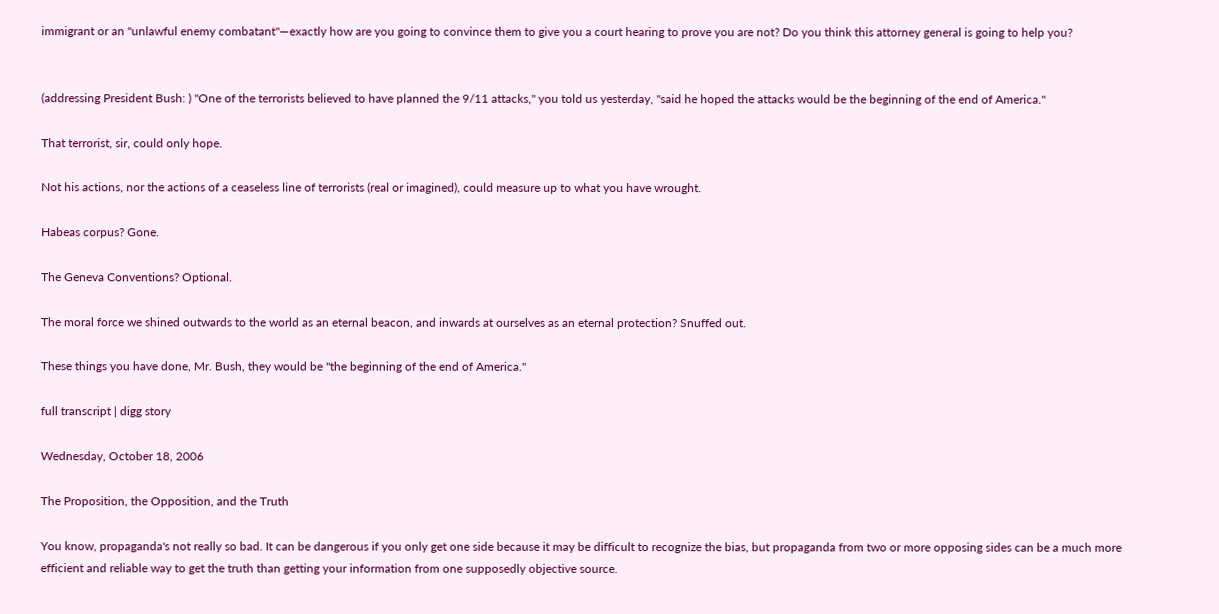immigrant or an "unlawful enemy combatant"—exactly how are you going to convince them to give you a court hearing to prove you are not? Do you think this attorney general is going to help you?


(addressing President Bush: ) "One of the terrorists believed to have planned the 9/11 attacks," you told us yesterday, "said he hoped the attacks would be the beginning of the end of America."

That terrorist, sir, could only hope.

Not his actions, nor the actions of a ceaseless line of terrorists (real or imagined), could measure up to what you have wrought.

Habeas corpus? Gone.

The Geneva Conventions? Optional.

The moral force we shined outwards to the world as an eternal beacon, and inwards at ourselves as an eternal protection? Snuffed out.

These things you have done, Mr. Bush, they would be "the beginning of the end of America."

full transcript | digg story

Wednesday, October 18, 2006

The Proposition, the Opposition, and the Truth

You know, propaganda's not really so bad. It can be dangerous if you only get one side because it may be difficult to recognize the bias, but propaganda from two or more opposing sides can be a much more efficient and reliable way to get the truth than getting your information from one supposedly objective source.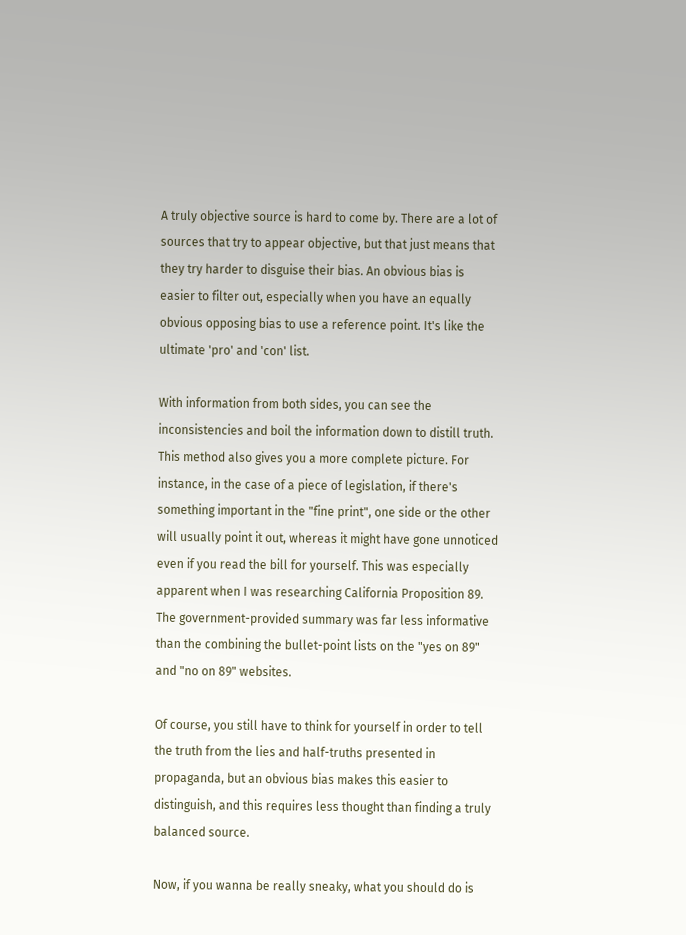A truly objective source is hard to come by. There are a lot of sources that try to appear objective, but that just means that they try harder to disguise their bias. An obvious bias is easier to filter out, especially when you have an equally obvious opposing bias to use a reference point. It's like the ultimate 'pro' and 'con' list.

With information from both sides, you can see the inconsistencies and boil the information down to distill truth. This method also gives you a more complete picture. For instance, in the case of a piece of legislation, if there's something important in the "fine print", one side or the other will usually point it out, whereas it might have gone unnoticed even if you read the bill for yourself. This was especially apparent when I was researching California Proposition 89. The government-provided summary was far less informative than the combining the bullet-point lists on the "yes on 89" and "no on 89" websites.

Of course, you still have to think for yourself in order to tell the truth from the lies and half-truths presented in propaganda, but an obvious bias makes this easier to distinguish, and this requires less thought than finding a truly balanced source.

Now, if you wanna be really sneaky, what you should do is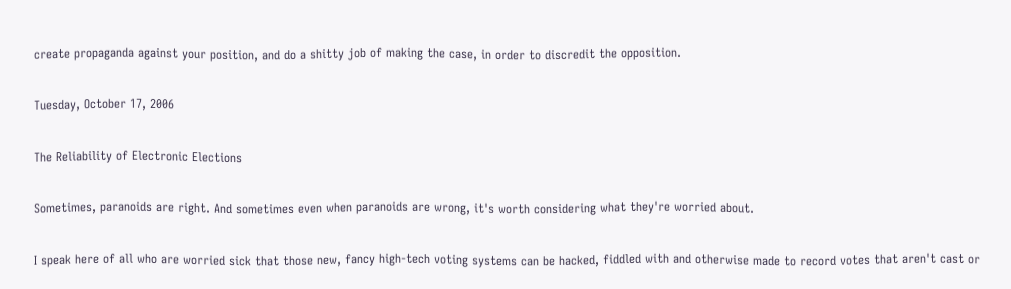create propaganda against your position, and do a shitty job of making the case, in order to discredit the opposition.

Tuesday, October 17, 2006

The Reliability of Electronic Elections

Sometimes, paranoids are right. And sometimes even when paranoids are wrong, it's worth considering what they're worried about.

I speak here of all who are worried sick that those new, fancy high-tech voting systems can be hacked, fiddled with and otherwise made to record votes that aren't cast or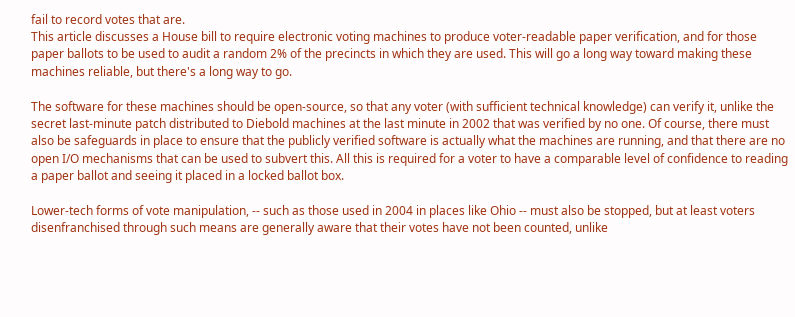fail to record votes that are.
This article discusses a House bill to require electronic voting machines to produce voter-readable paper verification, and for those paper ballots to be used to audit a random 2% of the precincts in which they are used. This will go a long way toward making these machines reliable, but there's a long way to go.

The software for these machines should be open-source, so that any voter (with sufficient technical knowledge) can verify it, unlike the secret last-minute patch distributed to Diebold machines at the last minute in 2002 that was verified by no one. Of course, there must also be safeguards in place to ensure that the publicly verified software is actually what the machines are running, and that there are no open I/O mechanisms that can be used to subvert this. All this is required for a voter to have a comparable level of confidence to reading a paper ballot and seeing it placed in a locked ballot box.

Lower-tech forms of vote manipulation, -- such as those used in 2004 in places like Ohio -- must also be stopped, but at least voters disenfranchised through such means are generally aware that their votes have not been counted, unlike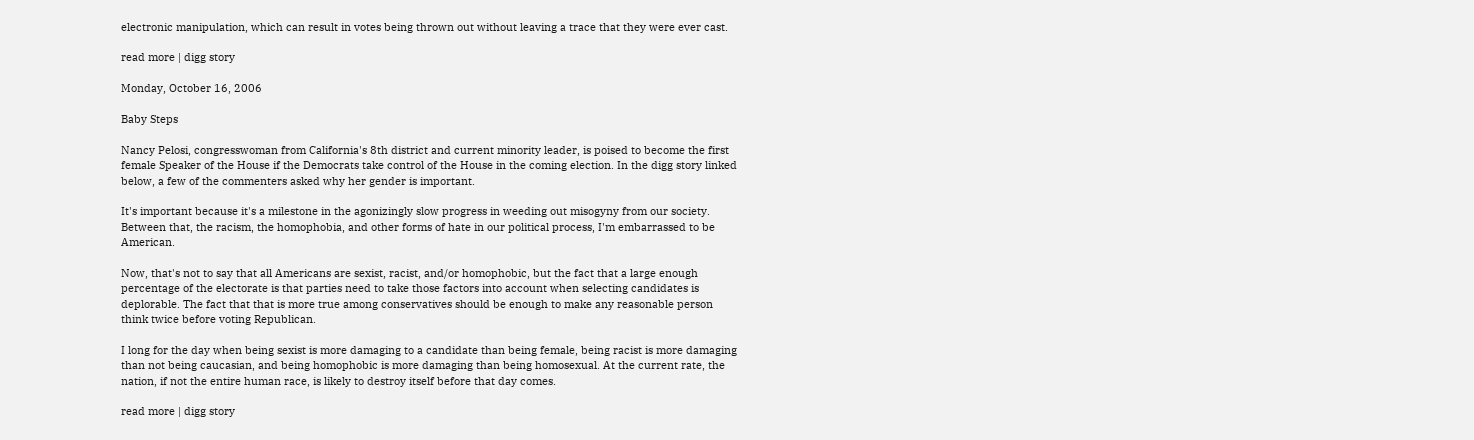electronic manipulation, which can result in votes being thrown out without leaving a trace that they were ever cast.

read more | digg story

Monday, October 16, 2006

Baby Steps

Nancy Pelosi, congresswoman from California's 8th district and current minority leader, is poised to become the first female Speaker of the House if the Democrats take control of the House in the coming election. In the digg story linked below, a few of the commenters asked why her gender is important.

It's important because it's a milestone in the agonizingly slow progress in weeding out misogyny from our society. Between that, the racism, the homophobia, and other forms of hate in our political process, I'm embarrassed to be American.

Now, that's not to say that all Americans are sexist, racist, and/or homophobic, but the fact that a large enough percentage of the electorate is that parties need to take those factors into account when selecting candidates is deplorable. The fact that that is more true among conservatives should be enough to make any reasonable person think twice before voting Republican.

I long for the day when being sexist is more damaging to a candidate than being female, being racist is more damaging than not being caucasian, and being homophobic is more damaging than being homosexual. At the current rate, the nation, if not the entire human race, is likely to destroy itself before that day comes.

read more | digg story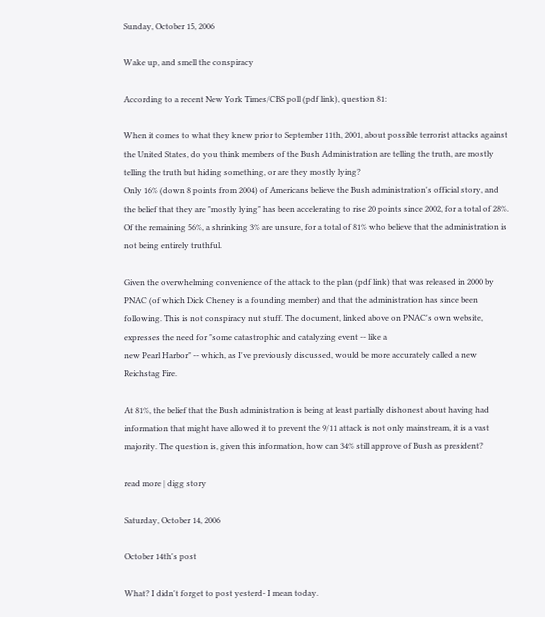Sunday, October 15, 2006

Wake up, and smell the conspiracy

According to a recent New York Times/CBS poll (pdf link), question 81:

When it comes to what they knew prior to September 11th, 2001, about possible terrorist attacks against the United States, do you think members of the Bush Administration are telling the truth, are mostly telling the truth but hiding something, or are they mostly lying?
Only 16% (down 8 points from 2004) of Americans believe the Bush administration's official story, and the belief that they are "mostly lying" has been accelerating to rise 20 points since 2002, for a total of 28%. Of the remaining 56%, a shrinking 3% are unsure, for a total of 81% who believe that the administration is not being entirely truthful.

Given the overwhelming convenience of the attack to the plan (pdf link) that was released in 2000 by PNAC (of which Dick Cheney is a founding member) and that the administration has since been following. This is not conspiracy nut stuff. The document, linked above on PNAC's own website, expresses the need for "some catastrophic and catalyzing event -- like a
new Pearl Harbor" -- which, as I've previously discussed, would be more accurately called a new Reichstag Fire.

At 81%, the belief that the Bush administration is being at least partially dishonest about having had information that might have allowed it to prevent the 9/11 attack is not only mainstream, it is a vast majority. The question is, given this information, how can 34% still approve of Bush as president?

read more | digg story

Saturday, October 14, 2006

October 14th's post

What? I didn't forget to post yesterd- I mean today.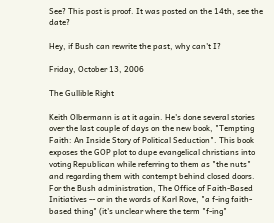See? This post is proof. It was posted on the 14th, see the date?

Hey, if Bush can rewrite the past, why can't I?

Friday, October 13, 2006

The Gullible Right

Keith Olbermann is at it again. He's done several stories over the last couple of days on the new book, "Tempting Faith: An Inside Story of Political Seduction". This book exposes the GOP plot to dupe evangelical christians into voting Republican while referring to them as "the nuts" and regarding them with contempt behind closed doors. For the Bush administration, The Office of Faith-Based Initiatives -- or in the words of Karl Rove, "a f-ing faith-based thing" (it's unclear where the term "f-ing"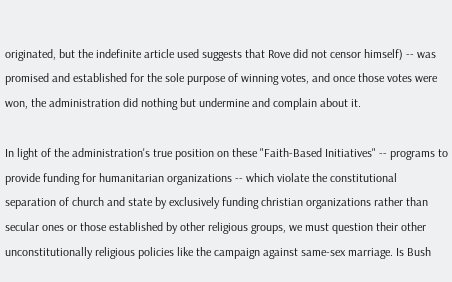originated, but the indefinite article used suggests that Rove did not censor himself) -- was promised and established for the sole purpose of winning votes, and once those votes were won, the administration did nothing but undermine and complain about it.

In light of the administration's true position on these "Faith-Based Initiatives" -- programs to provide funding for humanitarian organizations -- which violate the constitutional separation of church and state by exclusively funding christian organizations rather than secular ones or those established by other religious groups, we must question their other unconstitutionally religious policies like the campaign against same-sex marriage. Is Bush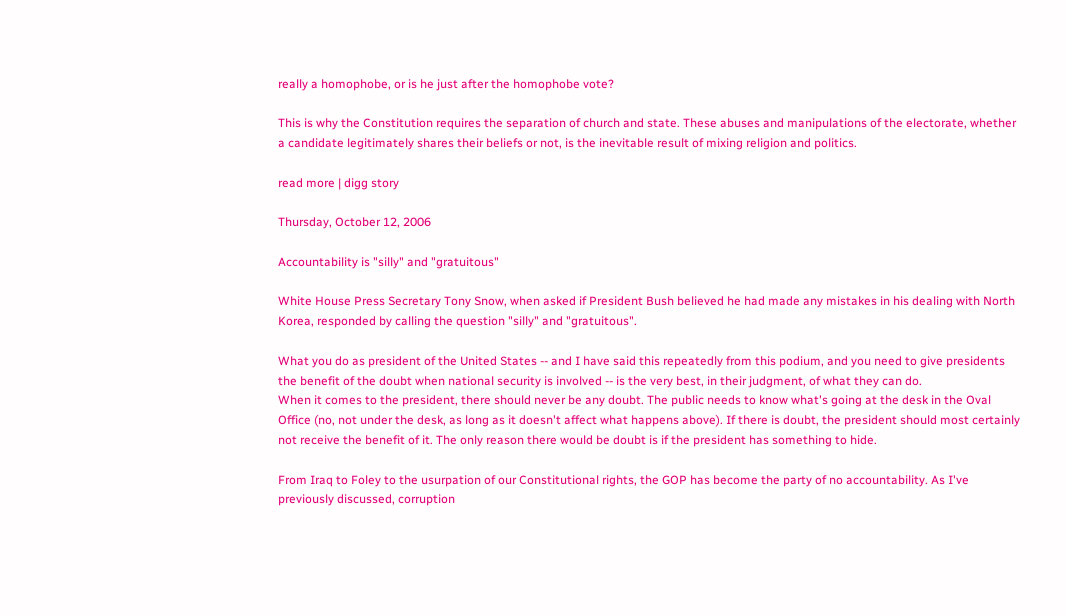really a homophobe, or is he just after the homophobe vote?

This is why the Constitution requires the separation of church and state. These abuses and manipulations of the electorate, whether a candidate legitimately shares their beliefs or not, is the inevitable result of mixing religion and politics.

read more | digg story

Thursday, October 12, 2006

Accountability is "silly" and "gratuitous"

White House Press Secretary Tony Snow, when asked if President Bush believed he had made any mistakes in his dealing with North Korea, responded by calling the question "silly" and "gratuitous".

What you do as president of the United States -- and I have said this repeatedly from this podium, and you need to give presidents the benefit of the doubt when national security is involved -- is the very best, in their judgment, of what they can do.
When it comes to the president, there should never be any doubt. The public needs to know what's going at the desk in the Oval Office (no, not under the desk, as long as it doesn't affect what happens above). If there is doubt, the president should most certainly not receive the benefit of it. The only reason there would be doubt is if the president has something to hide.

From Iraq to Foley to the usurpation of our Constitutional rights, the GOP has become the party of no accountability. As I've previously discussed, corruption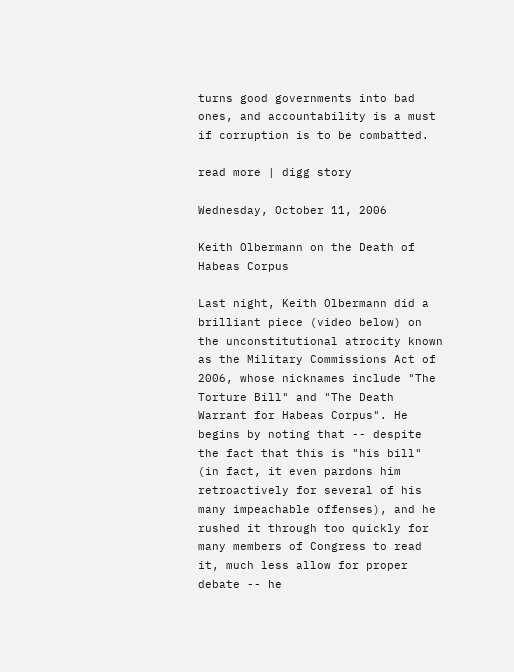turns good governments into bad ones, and accountability is a must if corruption is to be combatted.

read more | digg story

Wednesday, October 11, 2006

Keith Olbermann on the Death of Habeas Corpus

Last night, Keith Olbermann did a brilliant piece (video below) on the unconstitutional atrocity known as the Military Commissions Act of 2006, whose nicknames include "The Torture Bill" and "The Death Warrant for Habeas Corpus". He begins by noting that -- despite the fact that this is "his bill" (in fact, it even pardons him retroactively for several of his many impeachable offenses), and he rushed it through too quickly for many members of Congress to read it, much less allow for proper debate -- he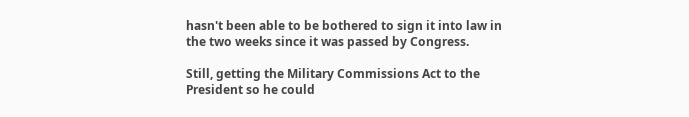hasn't been able to be bothered to sign it into law in the two weeks since it was passed by Congress.

Still, getting the Military Commissions Act to the President so he could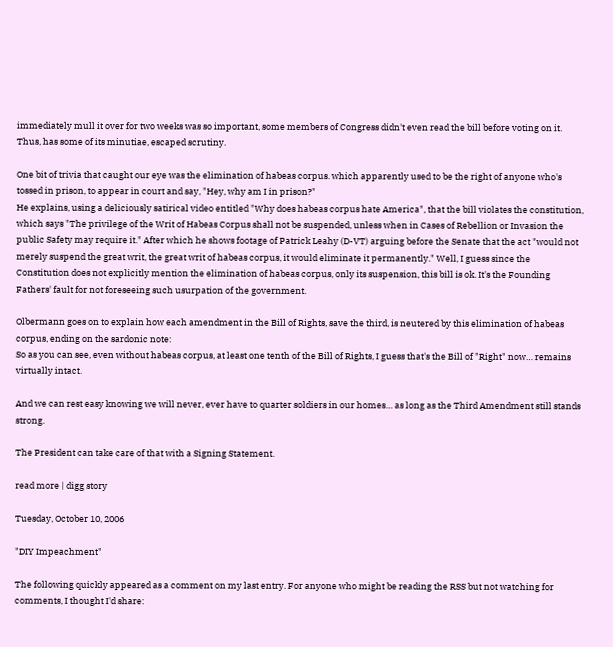immediately mull it over for two weeks was so important, some members of Congress didn't even read the bill before voting on it. Thus, has some of its minutiae, escaped scrutiny.

One bit of trivia that caught our eye was the elimination of habeas corpus. which apparently used to be the right of anyone who's tossed in prison, to appear in court and say, "Hey, why am I in prison?"
He explains, using a deliciously satirical video entitled "Why does habeas corpus hate America", that the bill violates the constitution, which says "The privilege of the Writ of Habeas Corpus shall not be suspended, unless when in Cases of Rebellion or Invasion the public Safety may require it." After which he shows footage of Patrick Leahy (D-VT) arguing before the Senate that the act "would not merely suspend the great writ, the great writ of habeas corpus, it would eliminate it permanently." Well, I guess since the Constitution does not explicitly mention the elimination of habeas corpus, only its suspension, this bill is ok. It's the Founding Fathers' fault for not foreseeing such usurpation of the government.

Olbermann goes on to explain how each amendment in the Bill of Rights, save the third, is neutered by this elimination of habeas corpus, ending on the sardonic note:
So as you can see, even without habeas corpus, at least one tenth of the Bill of Rights, I guess that's the Bill of "Right" now… remains virtually intact.

And we can rest easy knowing we will never, ever have to quarter soldiers in our homes… as long as the Third Amendment still stands strong.

The President can take care of that with a Signing Statement.

read more | digg story

Tuesday, October 10, 2006

"DIY Impeachment"

The following quickly appeared as a comment on my last entry. For anyone who might be reading the RSS but not watching for comments, I thought I'd share: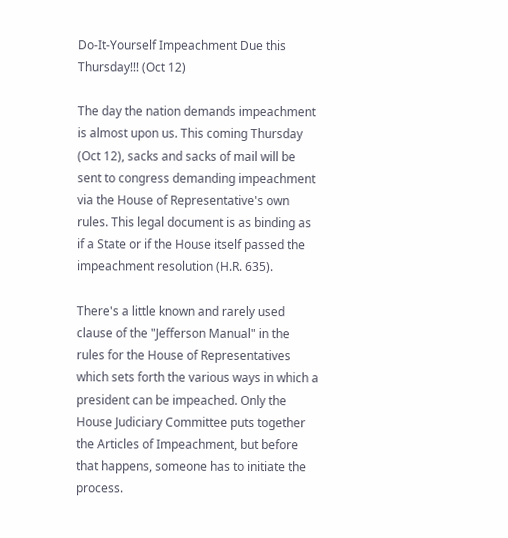Do-It-Yourself Impeachment Due this Thursday!!! (Oct 12)

The day the nation demands impeachment is almost upon us. This coming Thursday (Oct 12), sacks and sacks of mail will be sent to congress demanding impeachment via the House of Representative's own rules. This legal document is as binding as if a State or if the House itself passed the impeachment resolution (H.R. 635).

There's a little known and rarely used clause of the "Jefferson Manual" in the rules for the House of Representatives which sets forth the various ways in which a president can be impeached. Only the House Judiciary Committee puts together the Articles of Impeachment, but before that happens, someone has to initiate the process.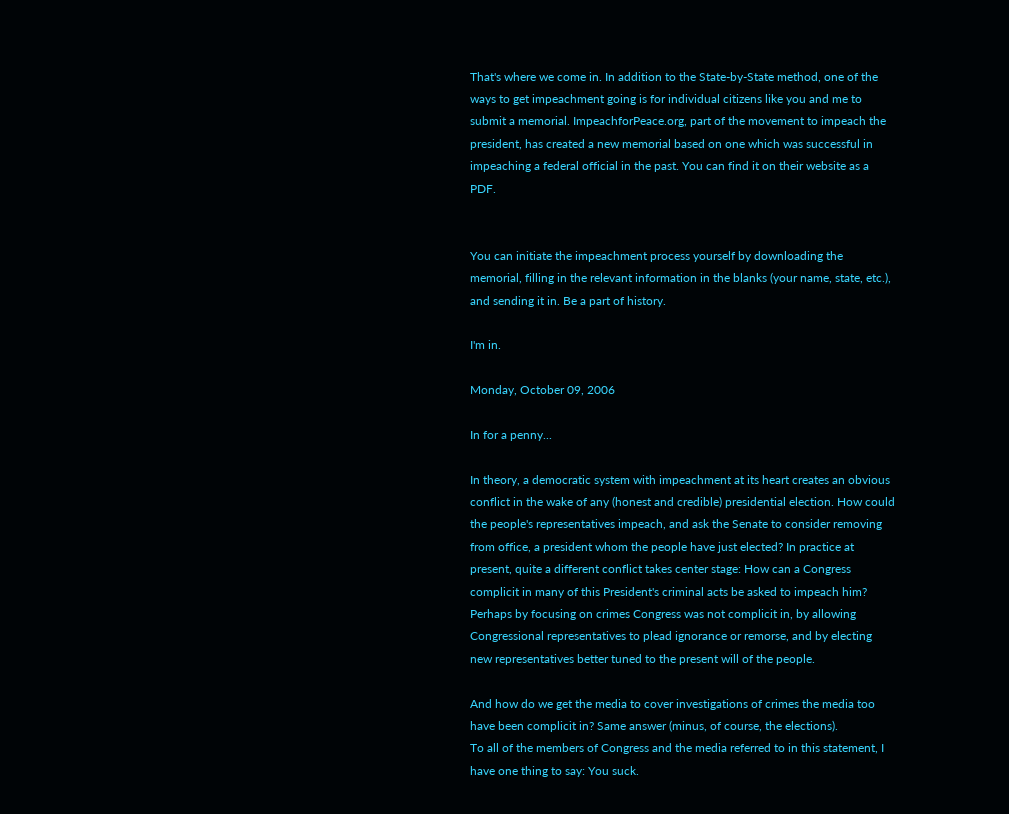That's where we come in. In addition to the State-by-State method, one of the ways to get impeachment going is for individual citizens like you and me to submit a memorial. ImpeachforPeace.org, part of the movement to impeach the president, has created a new memorial based on one which was successful in impeaching a federal official in the past. You can find it on their website as a PDF.


You can initiate the impeachment process yourself by downloading the memorial, filling in the relevant information in the blanks (your name, state, etc.), and sending it in. Be a part of history.

I'm in.

Monday, October 09, 2006

In for a penny...

In theory, a democratic system with impeachment at its heart creates an obvious conflict in the wake of any (honest and credible) presidential election. How could the people's representatives impeach, and ask the Senate to consider removing from office, a president whom the people have just elected? In practice at present, quite a different conflict takes center stage: How can a Congress complicit in many of this President's criminal acts be asked to impeach him? Perhaps by focusing on crimes Congress was not complicit in, by allowing Congressional representatives to plead ignorance or remorse, and by electing new representatives better tuned to the present will of the people.

And how do we get the media to cover investigations of crimes the media too have been complicit in? Same answer (minus, of course, the elections).
To all of the members of Congress and the media referred to in this statement, I have one thing to say: You suck.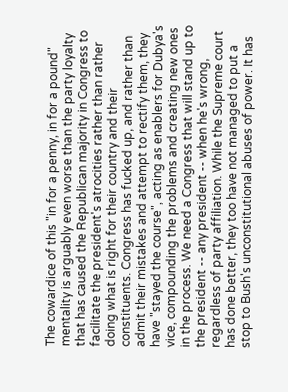The cowardice of this "in for a penny, in for a pound" mentality is arguably even worse than the party loyalty that has caused the Republican majority in Congress to facilitate the president's atrocities rather than rather doing what is right for their country and their constituents. Congress has fucked up, and rather than admit their mistakes and attempt to rectify them, they have "stayed the course", acting as enablers for Dubya's vice, compounding the problems and creating new ones in the process. We need a Congress that will stand up to the president -- any president -- when he's wrong, regardless of party affiliation. While the Supreme court has done better, they too have not managed to put a stop to Bush's unconstitutional abuses of power. It has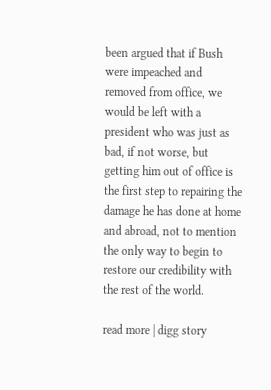been argued that if Bush were impeached and removed from office, we would be left with a president who was just as bad, if not worse, but getting him out of office is the first step to repairing the damage he has done at home and abroad, not to mention the only way to begin to restore our credibility with the rest of the world.

read more | digg story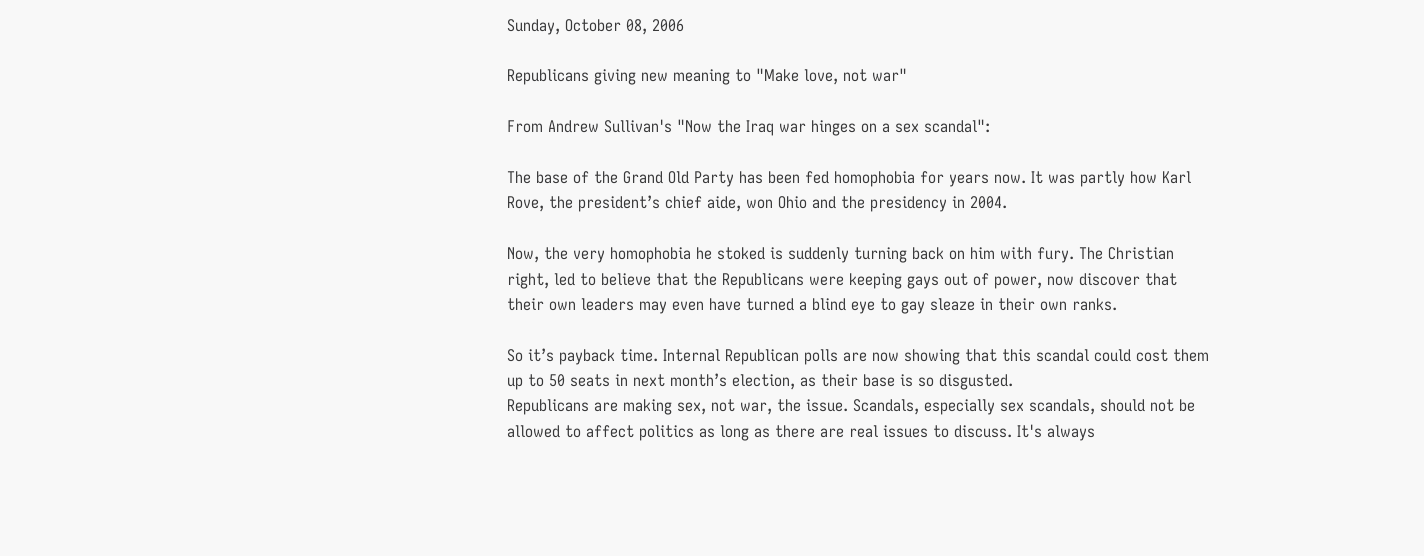Sunday, October 08, 2006

Republicans giving new meaning to "Make love, not war"

From Andrew Sullivan's "Now the Iraq war hinges on a sex scandal":

The base of the Grand Old Party has been fed homophobia for years now. It was partly how Karl Rove, the president’s chief aide, won Ohio and the presidency in 2004.

Now, the very homophobia he stoked is suddenly turning back on him with fury. The Christian right, led to believe that the Republicans were keeping gays out of power, now discover that their own leaders may even have turned a blind eye to gay sleaze in their own ranks.

So it’s payback time. Internal Republican polls are now showing that this scandal could cost them up to 50 seats in next month’s election, as their base is so disgusted.
Republicans are making sex, not war, the issue. Scandals, especially sex scandals, should not be allowed to affect politics as long as there are real issues to discuss. It's always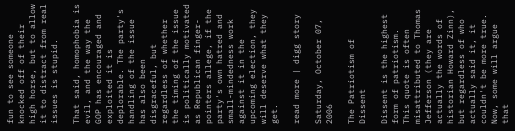fun to see someone knocked off of their high horse, but to allow it to distract from real issues is stupid.

That said, homophobia is evil, and the way the GOP has encouraged and exploited it is deplorable. The party's handling of the issue has also been disgraceful, but regardless of whether the timing of the issue is politically motivated as Republican finger-pointers allege, if the party's own hatred and small-mindedness work against it in the upcoming election, they will deserve what they get.

read more | digg story

Saturday, October 07, 2006

The Patriotism of Dissent

Dissent is the highest form of patriotism.
This quote is often misattributed to Thomas Jefferson (they are actually the words of historian Howard Zinn), but regardless of who actually said it, it couldn't be more true. Now, some will argue that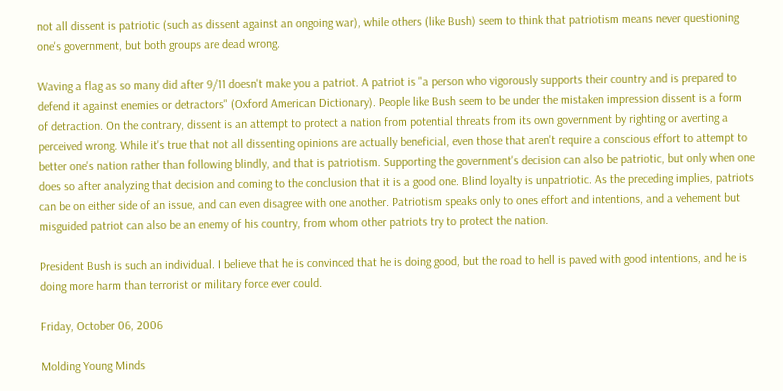not all dissent is patriotic (such as dissent against an ongoing war), while others (like Bush) seem to think that patriotism means never questioning one's government, but both groups are dead wrong.

Waving a flag as so many did after 9/11 doesn't make you a patriot. A patriot is "a person who vigorously supports their country and is prepared to defend it against enemies or detractors" (Oxford American Dictionary). People like Bush seem to be under the mistaken impression dissent is a form of detraction. On the contrary, dissent is an attempt to protect a nation from potential threats from its own government by righting or averting a perceived wrong. While it's true that not all dissenting opinions are actually beneficial, even those that aren't require a conscious effort to attempt to better one's nation rather than following blindly, and that is patriotism. Supporting the government's decision can also be patriotic, but only when one does so after analyzing that decision and coming to the conclusion that it is a good one. Blind loyalty is unpatriotic. As the preceding implies, patriots can be on either side of an issue, and can even disagree with one another. Patriotism speaks only to ones effort and intentions, and a vehement but misguided patriot can also be an enemy of his country, from whom other patriots try to protect the nation.

President Bush is such an individual. I believe that he is convinced that he is doing good, but the road to hell is paved with good intentions, and he is doing more harm than terrorist or military force ever could.

Friday, October 06, 2006

Molding Young Minds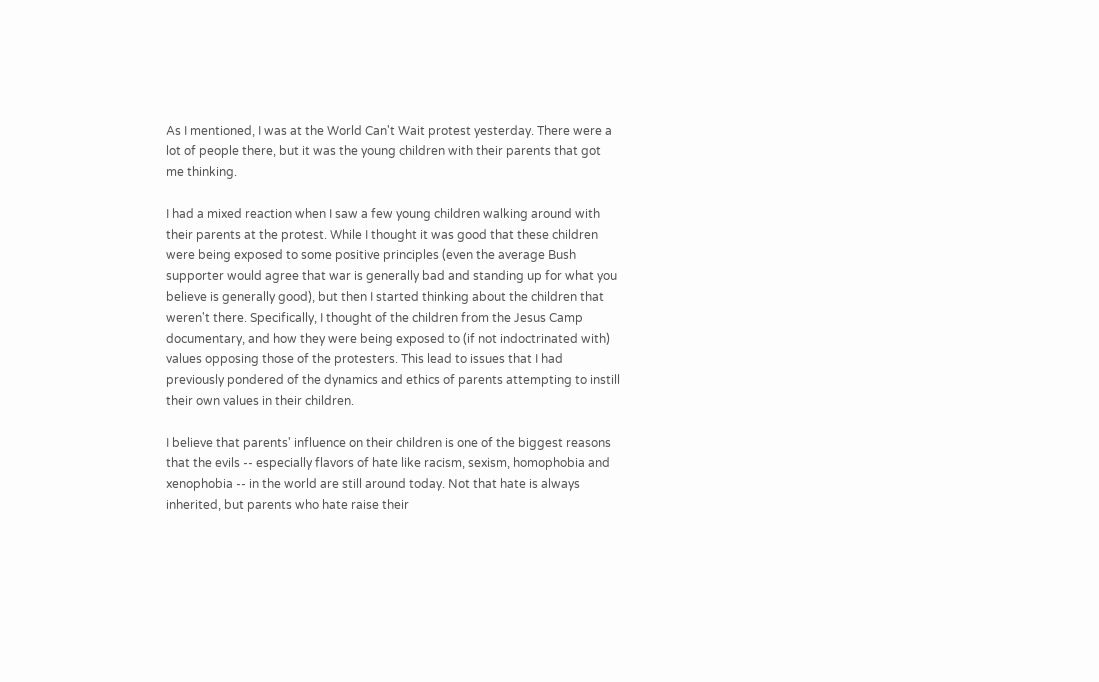As I mentioned, I was at the World Can't Wait protest yesterday. There were a lot of people there, but it was the young children with their parents that got me thinking.

I had a mixed reaction when I saw a few young children walking around with their parents at the protest. While I thought it was good that these children were being exposed to some positive principles (even the average Bush supporter would agree that war is generally bad and standing up for what you believe is generally good), but then I started thinking about the children that weren't there. Specifically, I thought of the children from the Jesus Camp documentary, and how they were being exposed to (if not indoctrinated with) values opposing those of the protesters. This lead to issues that I had previously pondered of the dynamics and ethics of parents attempting to instill their own values in their children.

I believe that parents' influence on their children is one of the biggest reasons that the evils -- especially flavors of hate like racism, sexism, homophobia and xenophobia -- in the world are still around today. Not that hate is always inherited, but parents who hate raise their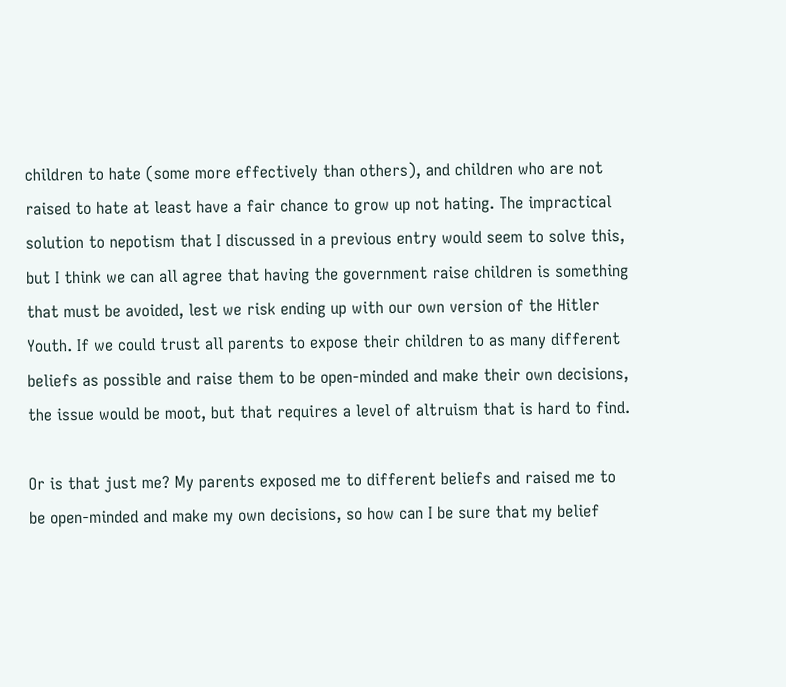children to hate (some more effectively than others), and children who are not raised to hate at least have a fair chance to grow up not hating. The impractical solution to nepotism that I discussed in a previous entry would seem to solve this, but I think we can all agree that having the government raise children is something that must be avoided, lest we risk ending up with our own version of the Hitler Youth. If we could trust all parents to expose their children to as many different beliefs as possible and raise them to be open-minded and make their own decisions, the issue would be moot, but that requires a level of altruism that is hard to find.

Or is that just me? My parents exposed me to different beliefs and raised me to be open-minded and make my own decisions, so how can I be sure that my belief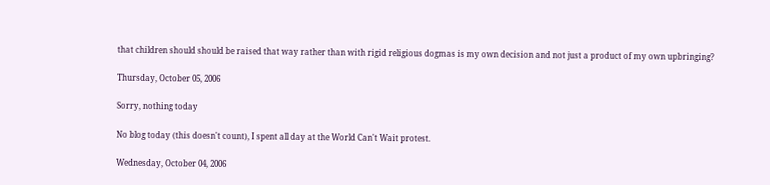that children should should be raised that way rather than with rigid religious dogmas is my own decision and not just a product of my own upbringing?

Thursday, October 05, 2006

Sorry, nothing today

No blog today (this doesn't count), I spent all day at the World Can't Wait protest.

Wednesday, October 04, 2006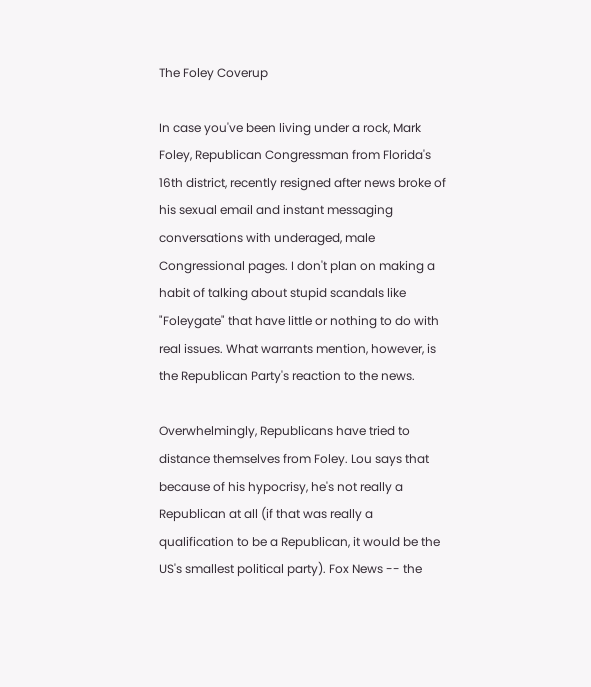The Foley Coverup

In case you've been living under a rock, Mark Foley, Republican Congressman from Florida's 16th district, recently resigned after news broke of his sexual email and instant messaging conversations with underaged, male Congressional pages. I don't plan on making a habit of talking about stupid scandals like "Foleygate" that have little or nothing to do with real issues. What warrants mention, however, is the Republican Party's reaction to the news.

Overwhelmingly, Republicans have tried to distance themselves from Foley. Lou says that because of his hypocrisy, he's not really a Republican at all (if that was really a qualification to be a Republican, it would be the US's smallest political party). Fox News -- the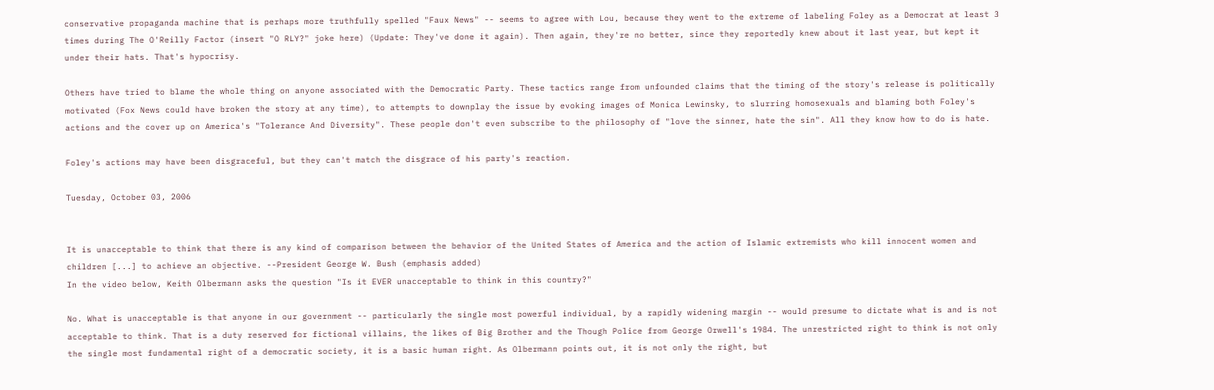conservative propaganda machine that is perhaps more truthfully spelled "Faux News" -- seems to agree with Lou, because they went to the extreme of labeling Foley as a Democrat at least 3 times during The O'Reilly Factor (insert "O RLY?" joke here) (Update: They've done it again). Then again, they're no better, since they reportedly knew about it last year, but kept it under their hats. That's hypocrisy.

Others have tried to blame the whole thing on anyone associated with the Democratic Party. These tactics range from unfounded claims that the timing of the story's release is politically motivated (Fox News could have broken the story at any time), to attempts to downplay the issue by evoking images of Monica Lewinsky, to slurring homosexuals and blaming both Foley's actions and the cover up on America's "Tolerance And Diversity". These people don't even subscribe to the philosophy of "love the sinner, hate the sin". All they know how to do is hate.

Foley's actions may have been disgraceful, but they can't match the disgrace of his party's reaction.

Tuesday, October 03, 2006


It is unacceptable to think that there is any kind of comparison between the behavior of the United States of America and the action of Islamic extremists who kill innocent women and children [...] to achieve an objective. --President George W. Bush (emphasis added)
In the video below, Keith Olbermann asks the question "Is it EVER unacceptable to think in this country?"

No. What is unacceptable is that anyone in our government -- particularly the single most powerful individual, by a rapidly widening margin -- would presume to dictate what is and is not acceptable to think. That is a duty reserved for fictional villains, the likes of Big Brother and the Though Police from George Orwell's 1984. The unrestricted right to think is not only the single most fundamental right of a democratic society, it is a basic human right. As Olbermann points out, it is not only the right, but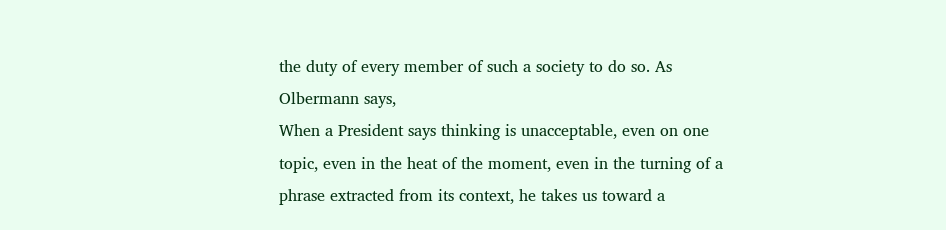the duty of every member of such a society to do so. As Olbermann says,
When a President says thinking is unacceptable, even on one topic, even in the heat of the moment, even in the turning of a phrase extracted from its context, he takes us toward a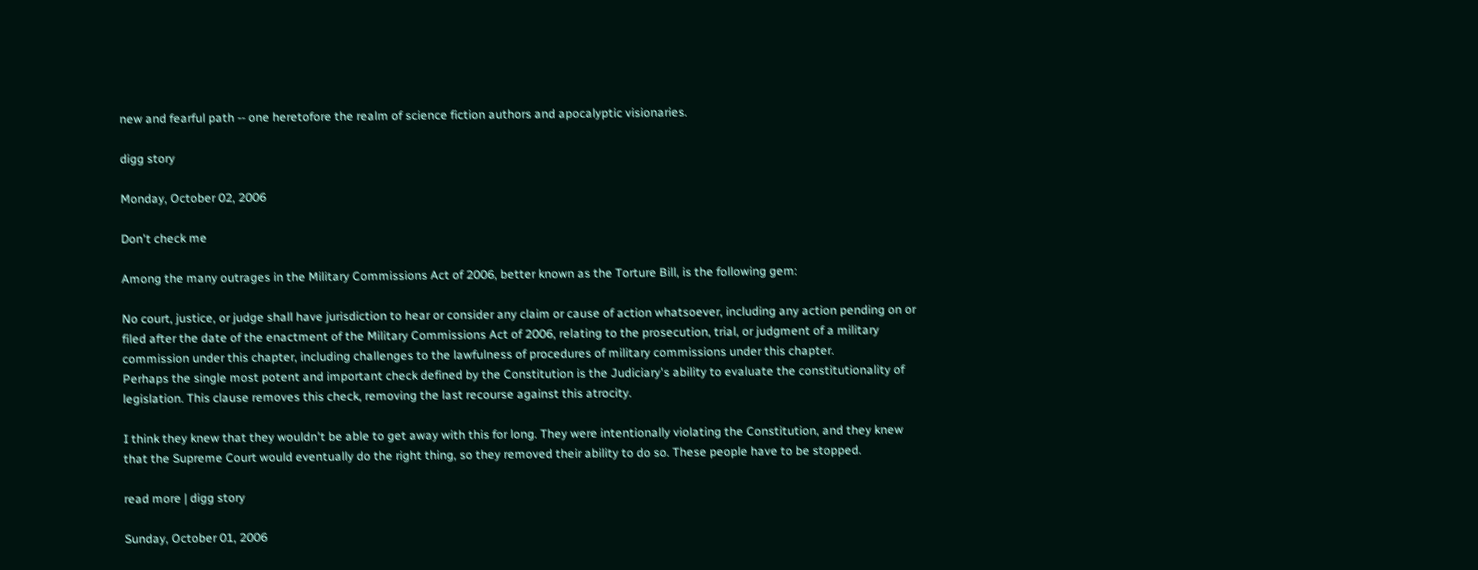new and fearful path -- one heretofore the realm of science fiction authors and apocalyptic visionaries.

digg story

Monday, October 02, 2006

Don't check me

Among the many outrages in the Military Commissions Act of 2006, better known as the Torture Bill, is the following gem:

No court, justice, or judge shall have jurisdiction to hear or consider any claim or cause of action whatsoever, including any action pending on or filed after the date of the enactment of the Military Commissions Act of 2006, relating to the prosecution, trial, or judgment of a military commission under this chapter, including challenges to the lawfulness of procedures of military commissions under this chapter.
Perhaps the single most potent and important check defined by the Constitution is the Judiciary's ability to evaluate the constitutionality of legislation. This clause removes this check, removing the last recourse against this atrocity.

I think they knew that they wouldn't be able to get away with this for long. They were intentionally violating the Constitution, and they knew that the Supreme Court would eventually do the right thing, so they removed their ability to do so. These people have to be stopped.

read more | digg story

Sunday, October 01, 2006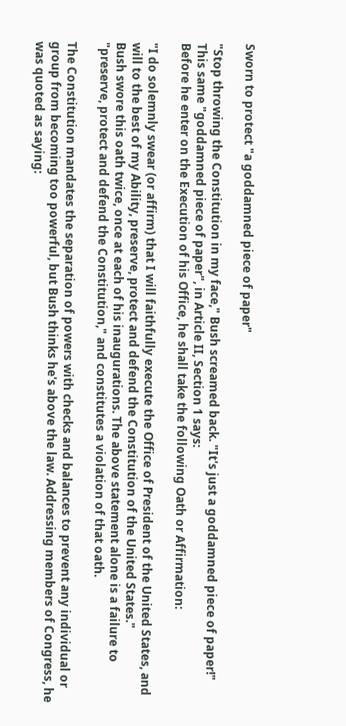Sworn to protect "a goddamned piece of paper"

"Stop throwing the Constitution in my face," Bush screamed back. "It's just a goddamned piece of paper!"
This same "goddamned piece of paper", in Article II, Section 1 says:
Before he enter on the Execution of his Office, he shall take the following Oath or Affirmation:

"I do solemnly swear (or affirm) that I will faithfully execute the Office of President of the United States, and will to the best of my Ability, preserve, protect and defend the Constitution of the United States."
Bush swore this oath twice, once at each of his inaugurations. The above statement alone is a failure to "preserve, protect and defend the Constitution," and constitutes a violation of that oath.

The Constitution mandates the separation of powers with checks and balances to prevent any individual or group from becoming too powerful, but Bush thinks he's above the law. Addressing members of Congress, he was quoted as saying: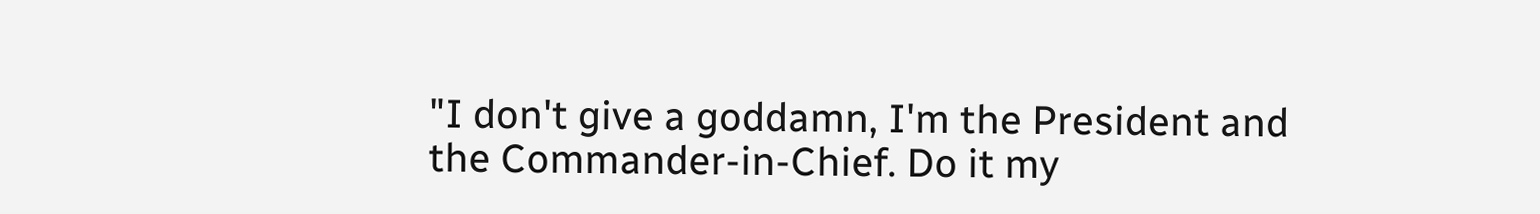"I don't give a goddamn, I'm the President and the Commander-in-Chief. Do it my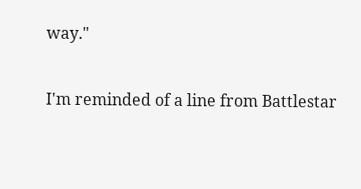way."

I'm reminded of a line from Battlestar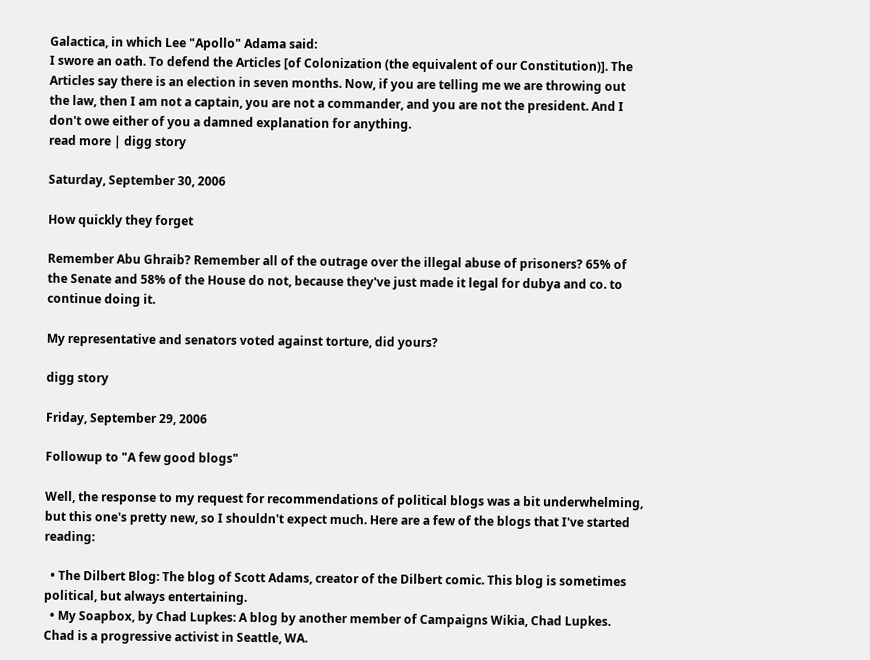Galactica, in which Lee "Apollo" Adama said:
I swore an oath. To defend the Articles [of Colonization (the equivalent of our Constitution)]. The Articles say there is an election in seven months. Now, if you are telling me we are throwing out the law, then I am not a captain, you are not a commander, and you are not the president. And I don't owe either of you a damned explanation for anything.
read more | digg story

Saturday, September 30, 2006

How quickly they forget

Remember Abu Ghraib? Remember all of the outrage over the illegal abuse of prisoners? 65% of the Senate and 58% of the House do not, because they've just made it legal for dubya and co. to continue doing it.

My representative and senators voted against torture, did yours?

digg story

Friday, September 29, 2006

Followup to "A few good blogs"

Well, the response to my request for recommendations of political blogs was a bit underwhelming, but this one's pretty new, so I shouldn't expect much. Here are a few of the blogs that I've started reading:

  • The Dilbert Blog: The blog of Scott Adams, creator of the Dilbert comic. This blog is sometimes political, but always entertaining.
  • My Soapbox, by Chad Lupkes: A blog by another member of Campaigns Wikia, Chad Lupkes. Chad is a progressive activist in Seattle, WA.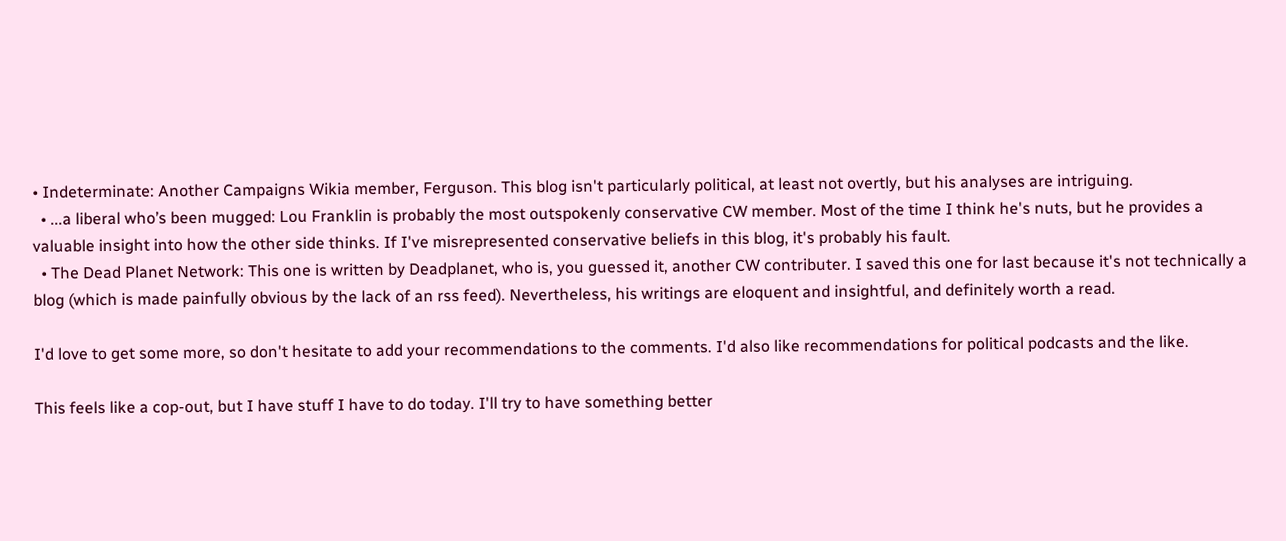• Indeterminate: Another Campaigns Wikia member, Ferguson. This blog isn't particularly political, at least not overtly, but his analyses are intriguing.
  • ...a liberal who’s been mugged: Lou Franklin is probably the most outspokenly conservative CW member. Most of the time I think he's nuts, but he provides a valuable insight into how the other side thinks. If I've misrepresented conservative beliefs in this blog, it's probably his fault.
  • The Dead Planet Network: This one is written by Deadplanet, who is, you guessed it, another CW contributer. I saved this one for last because it's not technically a blog (which is made painfully obvious by the lack of an rss feed). Nevertheless, his writings are eloquent and insightful, and definitely worth a read.

I'd love to get some more, so don't hesitate to add your recommendations to the comments. I'd also like recommendations for political podcasts and the like.

This feels like a cop-out, but I have stuff I have to do today. I'll try to have something better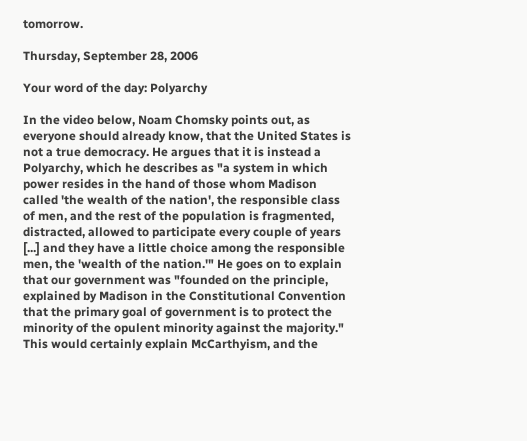tomorrow.

Thursday, September 28, 2006

Your word of the day: Polyarchy

In the video below, Noam Chomsky points out, as everyone should already know, that the United States is not a true democracy. He argues that it is instead a Polyarchy, which he describes as "a system in which power resides in the hand of those whom Madison called 'the wealth of the nation', the responsible class of men, and the rest of the population is fragmented, distracted, allowed to participate every couple of years [...] and they have a little choice among the responsible men, the 'wealth of the nation.'" He goes on to explain that our government was "founded on the principle, explained by Madison in the Constitutional Convention that the primary goal of government is to protect the minority of the opulent minority against the majority." This would certainly explain McCarthyism, and the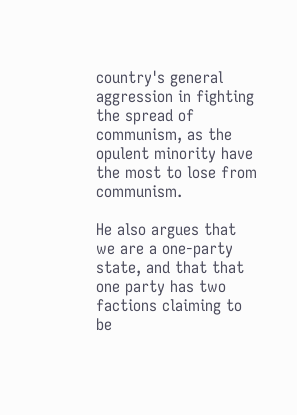country's general aggression in fighting the spread of communism, as the opulent minority have the most to lose from communism.

He also argues that we are a one-party state, and that that one party has two factions claiming to be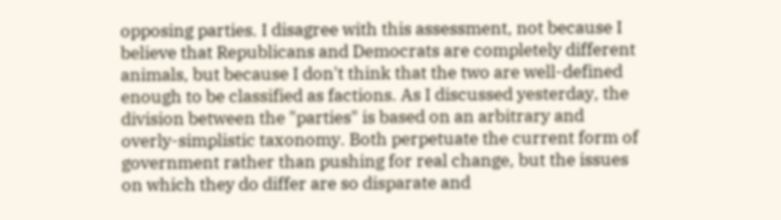opposing parties. I disagree with this assessment, not because I believe that Republicans and Democrats are completely different animals, but because I don't think that the two are well-defined enough to be classified as factions. As I discussed yesterday, the division between the "parties" is based on an arbitrary and overly-simplistic taxonomy. Both perpetuate the current form of government rather than pushing for real change, but the issues on which they do differ are so disparate and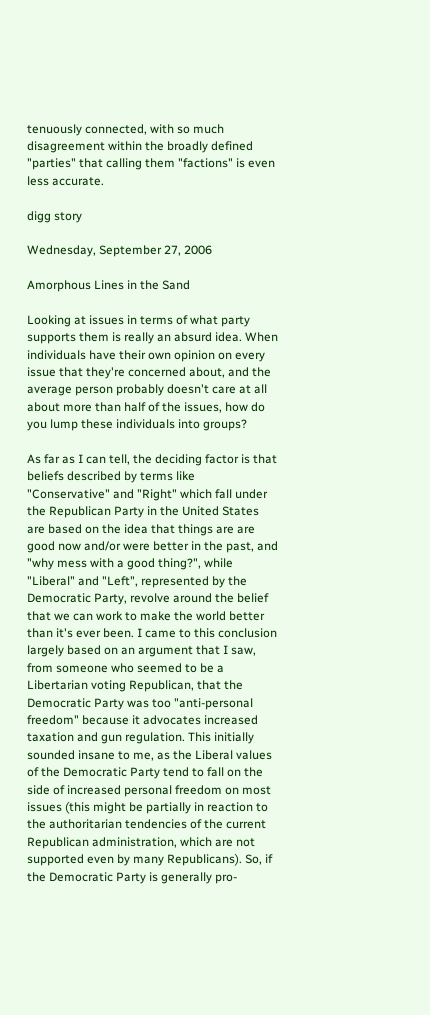tenuously connected, with so much disagreement within the broadly defined "parties" that calling them "factions" is even less accurate.

digg story

Wednesday, September 27, 2006

Amorphous Lines in the Sand

Looking at issues in terms of what party supports them is really an absurd idea. When individuals have their own opinion on every issue that they're concerned about, and the average person probably doesn't care at all about more than half of the issues, how do you lump these individuals into groups?

As far as I can tell, the deciding factor is that beliefs described by terms like "Conservative" and "Right" which fall under the Republican Party in the United States are based on the idea that things are are good now and/or were better in the past, and "why mess with a good thing?", while "Liberal" and "Left", represented by the Democratic Party, revolve around the belief that we can work to make the world better than it's ever been. I came to this conclusion largely based on an argument that I saw, from someone who seemed to be a Libertarian voting Republican, that the Democratic Party was too "anti-personal freedom" because it advocates increased taxation and gun regulation. This initially sounded insane to me, as the Liberal values of the Democratic Party tend to fall on the side of increased personal freedom on most issues (this might be partially in reaction to the authoritarian tendencies of the current Republican administration, which are not supported even by many Republicans). So, if the Democratic Party is generally pro-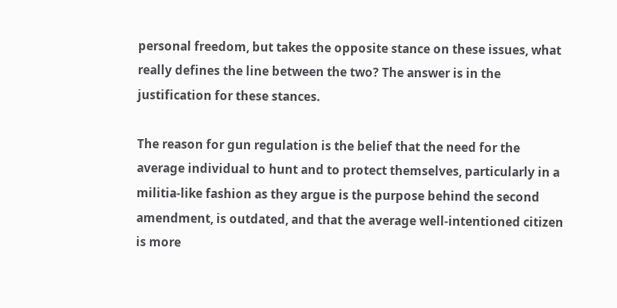personal freedom, but takes the opposite stance on these issues, what really defines the line between the two? The answer is in the justification for these stances.

The reason for gun regulation is the belief that the need for the average individual to hunt and to protect themselves, particularly in a militia-like fashion as they argue is the purpose behind the second amendment, is outdated, and that the average well-intentioned citizen is more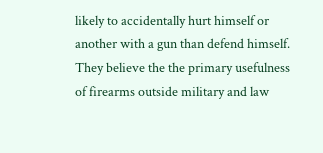likely to accidentally hurt himself or another with a gun than defend himself. They believe the the primary usefulness of firearms outside military and law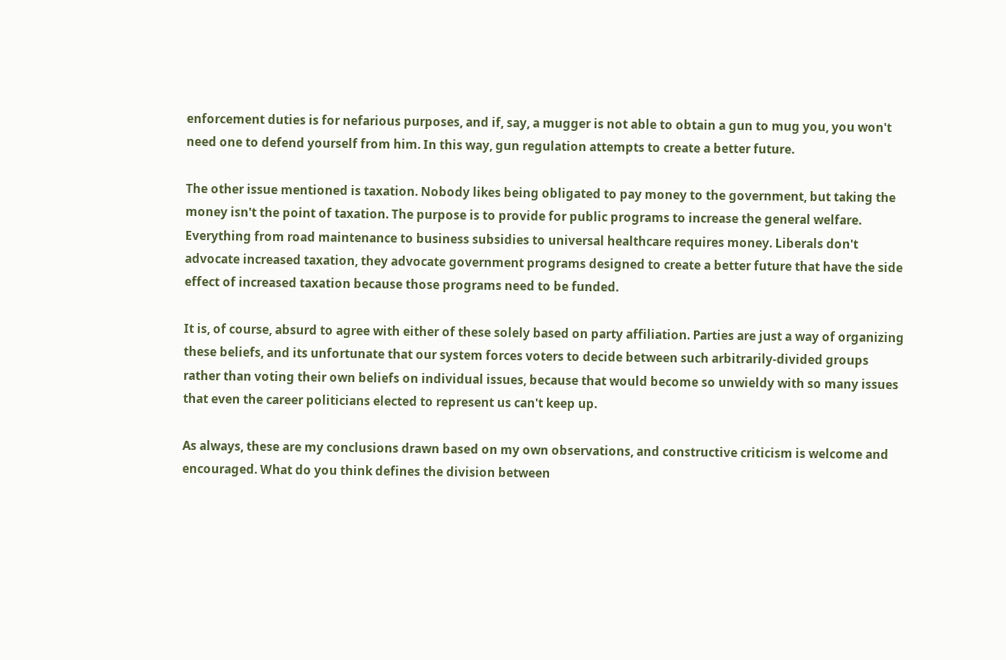enforcement duties is for nefarious purposes, and if, say, a mugger is not able to obtain a gun to mug you, you won't need one to defend yourself from him. In this way, gun regulation attempts to create a better future.

The other issue mentioned is taxation. Nobody likes being obligated to pay money to the government, but taking the money isn't the point of taxation. The purpose is to provide for public programs to increase the general welfare. Everything from road maintenance to business subsidies to universal healthcare requires money. Liberals don't advocate increased taxation, they advocate government programs designed to create a better future that have the side effect of increased taxation because those programs need to be funded.

It is, of course, absurd to agree with either of these solely based on party affiliation. Parties are just a way of organizing these beliefs, and its unfortunate that our system forces voters to decide between such arbitrarily-divided groups rather than voting their own beliefs on individual issues, because that would become so unwieldy with so many issues that even the career politicians elected to represent us can't keep up.

As always, these are my conclusions drawn based on my own observations, and constructive criticism is welcome and encouraged. What do you think defines the division between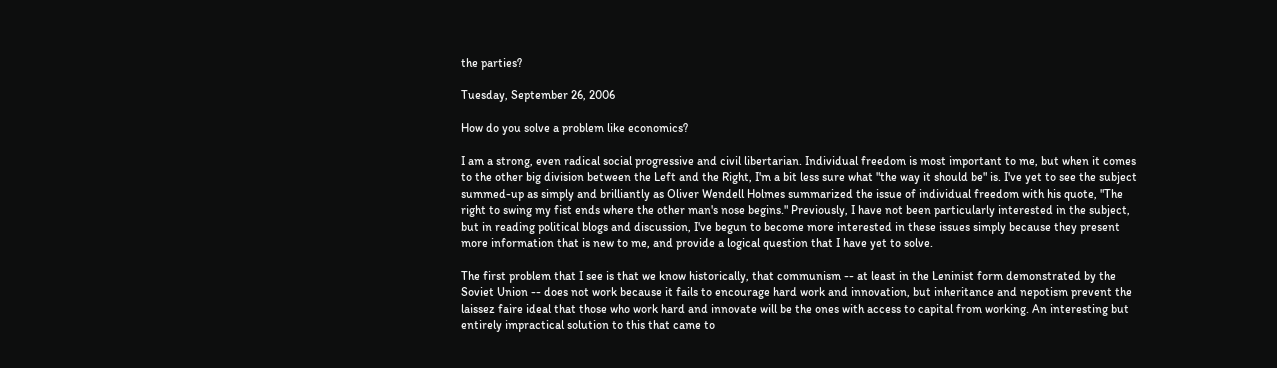the parties?

Tuesday, September 26, 2006

How do you solve a problem like economics?

I am a strong, even radical social progressive and civil libertarian. Individual freedom is most important to me, but when it comes to the other big division between the Left and the Right, I'm a bit less sure what "the way it should be" is. I've yet to see the subject summed-up as simply and brilliantly as Oliver Wendell Holmes summarized the issue of individual freedom with his quote, "The right to swing my fist ends where the other man's nose begins." Previously, I have not been particularly interested in the subject, but in reading political blogs and discussion, I've begun to become more interested in these issues simply because they present more information that is new to me, and provide a logical question that I have yet to solve.

The first problem that I see is that we know historically, that communism -- at least in the Leninist form demonstrated by the Soviet Union -- does not work because it fails to encourage hard work and innovation, but inheritance and nepotism prevent the laissez faire ideal that those who work hard and innovate will be the ones with access to capital from working. An interesting but entirely impractical solution to this that came to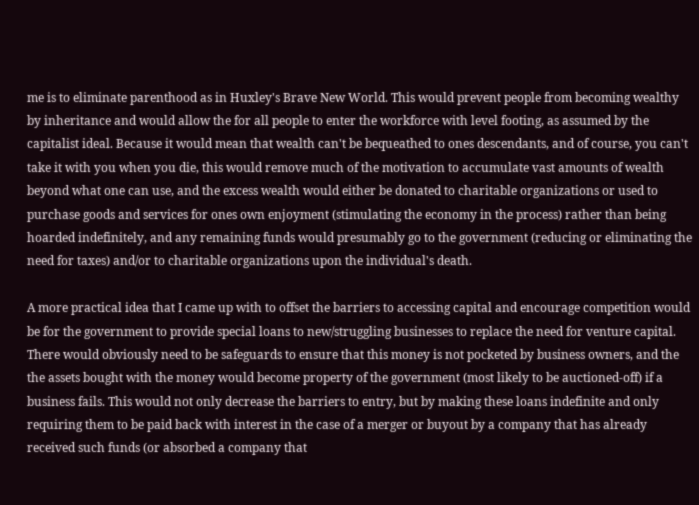me is to eliminate parenthood as in Huxley's Brave New World. This would prevent people from becoming wealthy by inheritance and would allow the for all people to enter the workforce with level footing, as assumed by the capitalist ideal. Because it would mean that wealth can't be bequeathed to ones descendants, and of course, you can't take it with you when you die, this would remove much of the motivation to accumulate vast amounts of wealth beyond what one can use, and the excess wealth would either be donated to charitable organizations or used to purchase goods and services for ones own enjoyment (stimulating the economy in the process) rather than being hoarded indefinitely, and any remaining funds would presumably go to the government (reducing or eliminating the need for taxes) and/or to charitable organizations upon the individual's death.

A more practical idea that I came up with to offset the barriers to accessing capital and encourage competition would be for the government to provide special loans to new/struggling businesses to replace the need for venture capital. There would obviously need to be safeguards to ensure that this money is not pocketed by business owners, and the the assets bought with the money would become property of the government (most likely to be auctioned-off) if a business fails. This would not only decrease the barriers to entry, but by making these loans indefinite and only requiring them to be paid back with interest in the case of a merger or buyout by a company that has already received such funds (or absorbed a company that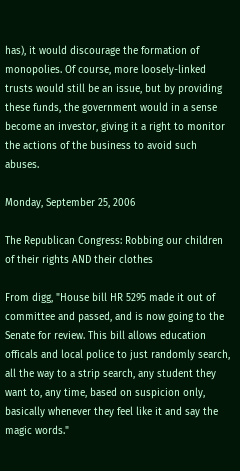has), it would discourage the formation of monopolies. Of course, more loosely-linked trusts would still be an issue, but by providing these funds, the government would in a sense become an investor, giving it a right to monitor the actions of the business to avoid such abuses.

Monday, September 25, 2006

The Republican Congress: Robbing our children of their rights AND their clothes

From digg, "House bill HR 5295 made it out of committee and passed, and is now going to the Senate for review. This bill allows education officals and local police to just randomly search, all the way to a strip search, any student they want to, any time, based on suspicion only, basically whenever they feel like it and say the magic words."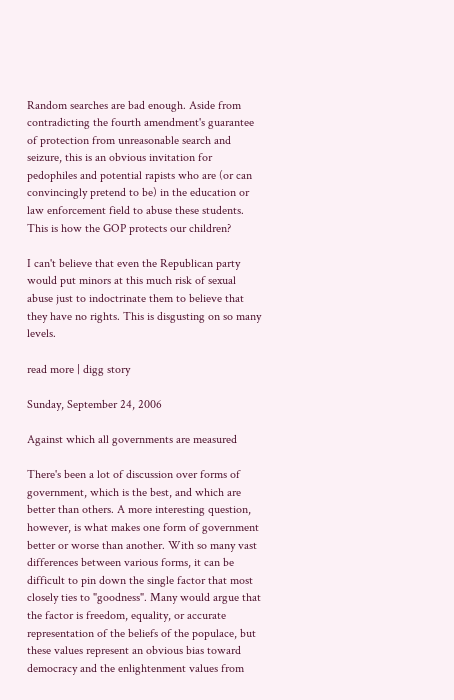Random searches are bad enough. Aside from contradicting the fourth amendment's guarantee of protection from unreasonable search and seizure, this is an obvious invitation for pedophiles and potential rapists who are (or can convincingly pretend to be) in the education or law enforcement field to abuse these students. This is how the GOP protects our children?

I can't believe that even the Republican party would put minors at this much risk of sexual abuse just to indoctrinate them to believe that they have no rights. This is disgusting on so many levels.

read more | digg story

Sunday, September 24, 2006

Against which all governments are measured

There's been a lot of discussion over forms of government, which is the best, and which are better than others. A more interesting question, however, is what makes one form of government better or worse than another. With so many vast differences between various forms, it can be difficult to pin down the single factor that most closely ties to "goodness". Many would argue that the factor is freedom, equality, or accurate representation of the beliefs of the populace, but these values represent an obvious bias toward democracy and the enlightenment values from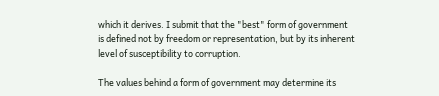which it derives. I submit that the "best" form of government is defined not by freedom or representation, but by its inherent level of susceptibility to corruption.

The values behind a form of government may determine its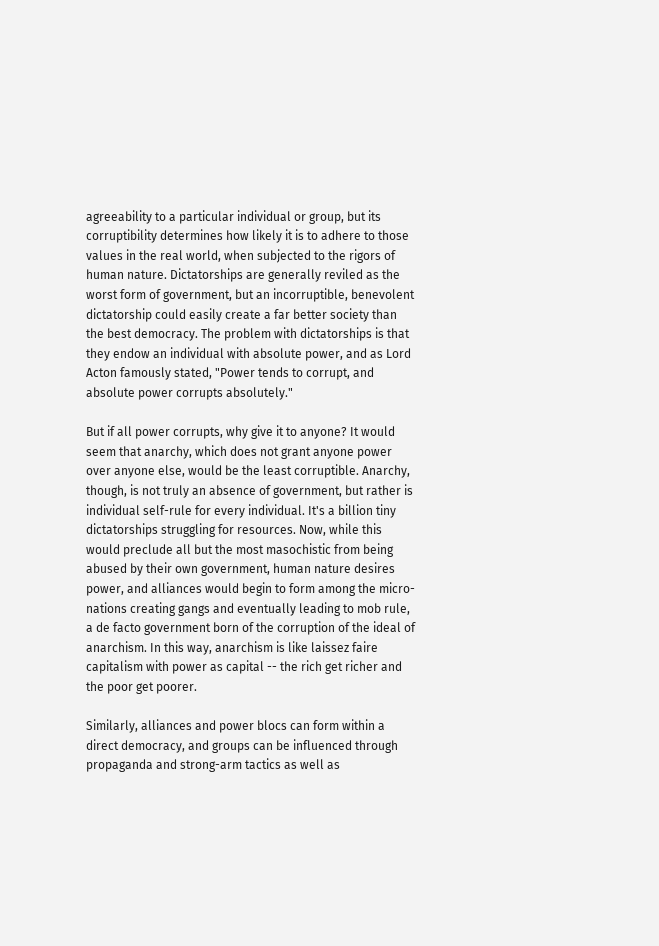agreeability to a particular individual or group, but its corruptibility determines how likely it is to adhere to those values in the real world, when subjected to the rigors of human nature. Dictatorships are generally reviled as the worst form of government, but an incorruptible, benevolent dictatorship could easily create a far better society than the best democracy. The problem with dictatorships is that they endow an individual with absolute power, and as Lord Acton famously stated, "Power tends to corrupt, and absolute power corrupts absolutely."

But if all power corrupts, why give it to anyone? It would seem that anarchy, which does not grant anyone power over anyone else, would be the least corruptible. Anarchy, though, is not truly an absence of government, but rather is individual self-rule for every individual. It's a billion tiny dictatorships struggling for resources. Now, while this would preclude all but the most masochistic from being abused by their own government, human nature desires power, and alliances would begin to form among the micro-nations creating gangs and eventually leading to mob rule, a de facto government born of the corruption of the ideal of anarchism. In this way, anarchism is like laissez faire capitalism with power as capital -- the rich get richer and the poor get poorer.

Similarly, alliances and power blocs can form within a direct democracy, and groups can be influenced through propaganda and strong-arm tactics as well as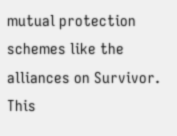mutual protection schemes like the alliances on Survivor. This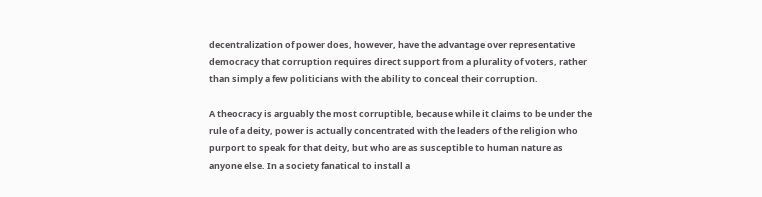decentralization of power does, however, have the advantage over representative democracy that corruption requires direct support from a plurality of voters, rather than simply a few politicians with the ability to conceal their corruption.

A theocracy is arguably the most corruptible, because while it claims to be under the rule of a deity, power is actually concentrated with the leaders of the religion who purport to speak for that deity, but who are as susceptible to human nature as anyone else. In a society fanatical to install a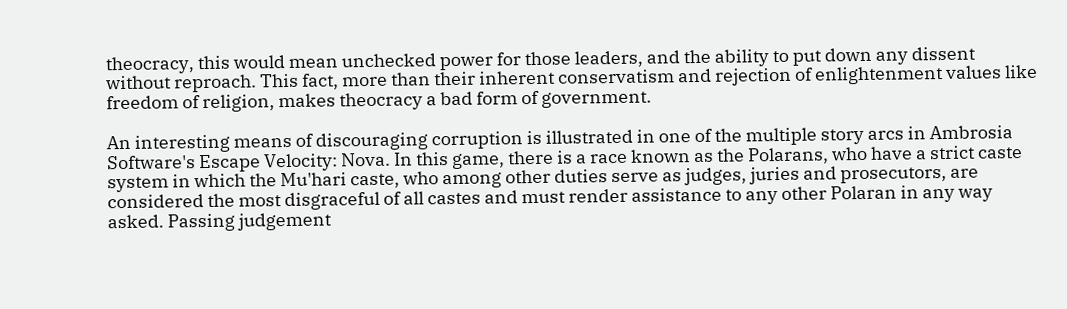theocracy, this would mean unchecked power for those leaders, and the ability to put down any dissent without reproach. This fact, more than their inherent conservatism and rejection of enlightenment values like freedom of religion, makes theocracy a bad form of government.

An interesting means of discouraging corruption is illustrated in one of the multiple story arcs in Ambrosia Software's Escape Velocity: Nova. In this game, there is a race known as the Polarans, who have a strict caste system in which the Mu'hari caste, who among other duties serve as judges, juries and prosecutors, are considered the most disgraceful of all castes and must render assistance to any other Polaran in any way asked. Passing judgement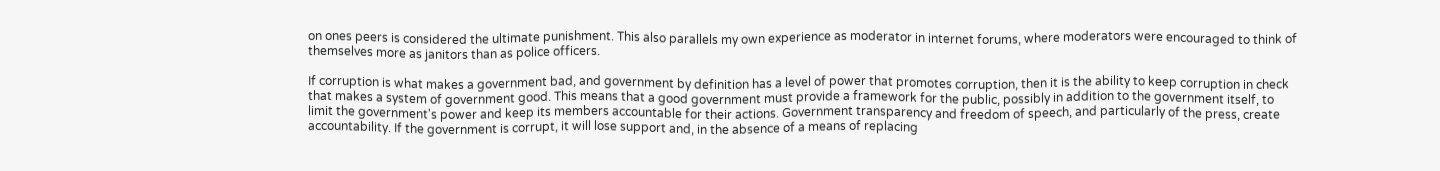on ones peers is considered the ultimate punishment. This also parallels my own experience as moderator in internet forums, where moderators were encouraged to think of themselves more as janitors than as police officers.

If corruption is what makes a government bad, and government by definition has a level of power that promotes corruption, then it is the ability to keep corruption in check that makes a system of government good. This means that a good government must provide a framework for the public, possibly in addition to the government itself, to limit the government's power and keep its members accountable for their actions. Government transparency and freedom of speech, and particularly of the press, create accountability. If the government is corrupt, it will lose support and, in the absence of a means of replacing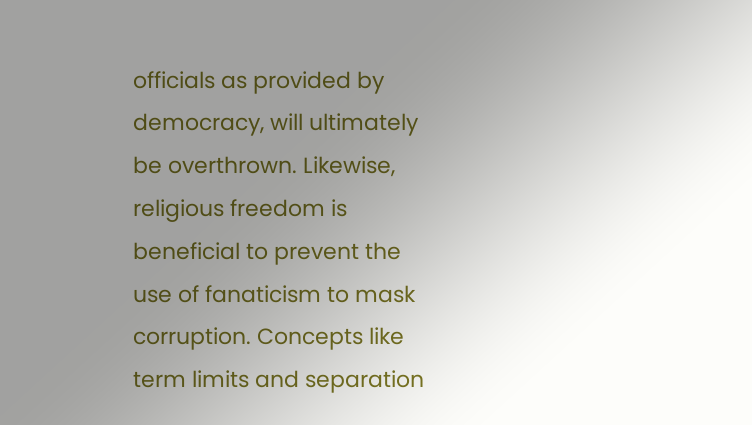officials as provided by democracy, will ultimately be overthrown. Likewise, religious freedom is beneficial to prevent the use of fanaticism to mask corruption. Concepts like term limits and separation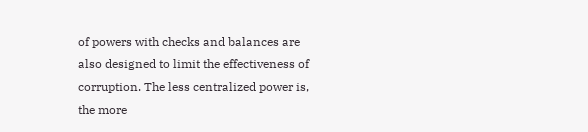of powers with checks and balances are also designed to limit the effectiveness of corruption. The less centralized power is, the more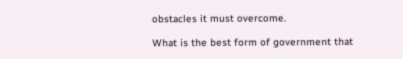obstacles it must overcome.

What is the best form of government that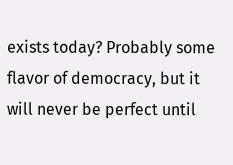exists today? Probably some flavor of democracy, but it will never be perfect until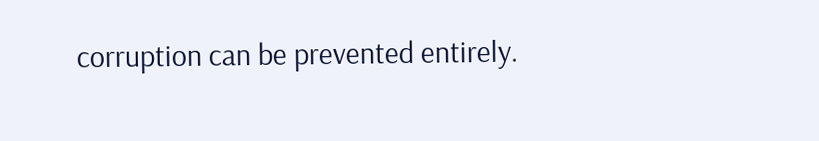corruption can be prevented entirely.